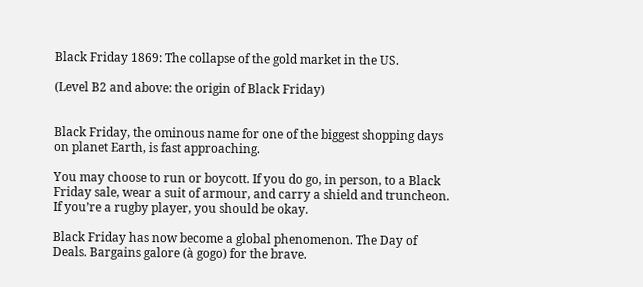Black Friday 1869: The collapse of the gold market in the US.

(Level B2 and above: the origin of Black Friday)


Black Friday, the ominous name for one of the biggest shopping days on planet Earth, is fast approaching.

You may choose to run or boycott. If you do go, in person, to a Black Friday sale, wear a suit of armour, and carry a shield and truncheon. If you’re a rugby player, you should be okay.

Black Friday has now become a global phenomenon. The Day of Deals. Bargains galore (à gogo) for the brave.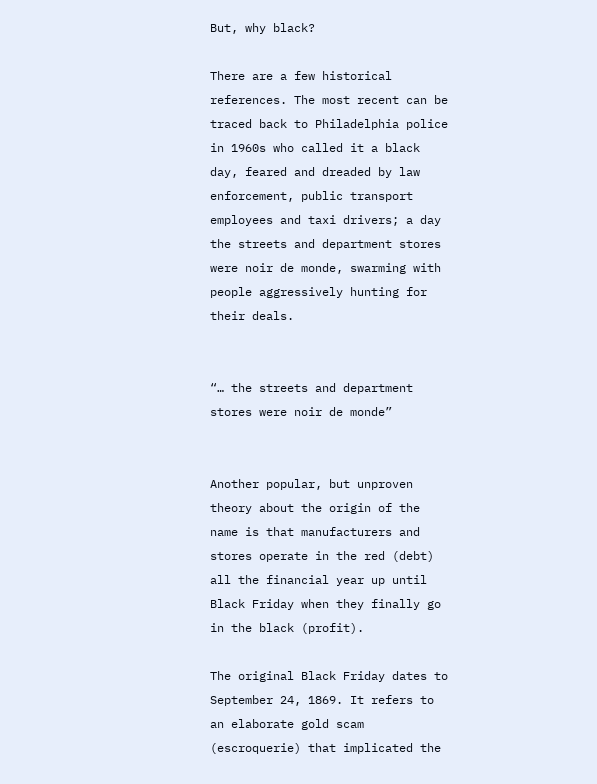But, why black?

There are a few historical references. The most recent can be traced back to Philadelphia police in 1960s who called it a black day, feared and dreaded by law enforcement, public transport employees and taxi drivers; a day the streets and department stores were noir de monde, swarming with people aggressively hunting for their deals.


“… the streets and department stores were noir de monde”


Another popular, but unproven theory about the origin of the name is that manufacturers and stores operate in the red (debt) all the financial year up until Black Friday when they finally go in the black (profit).

The original Black Friday dates to September 24, 1869. It refers to an elaborate gold scam (escroquerie) that implicated the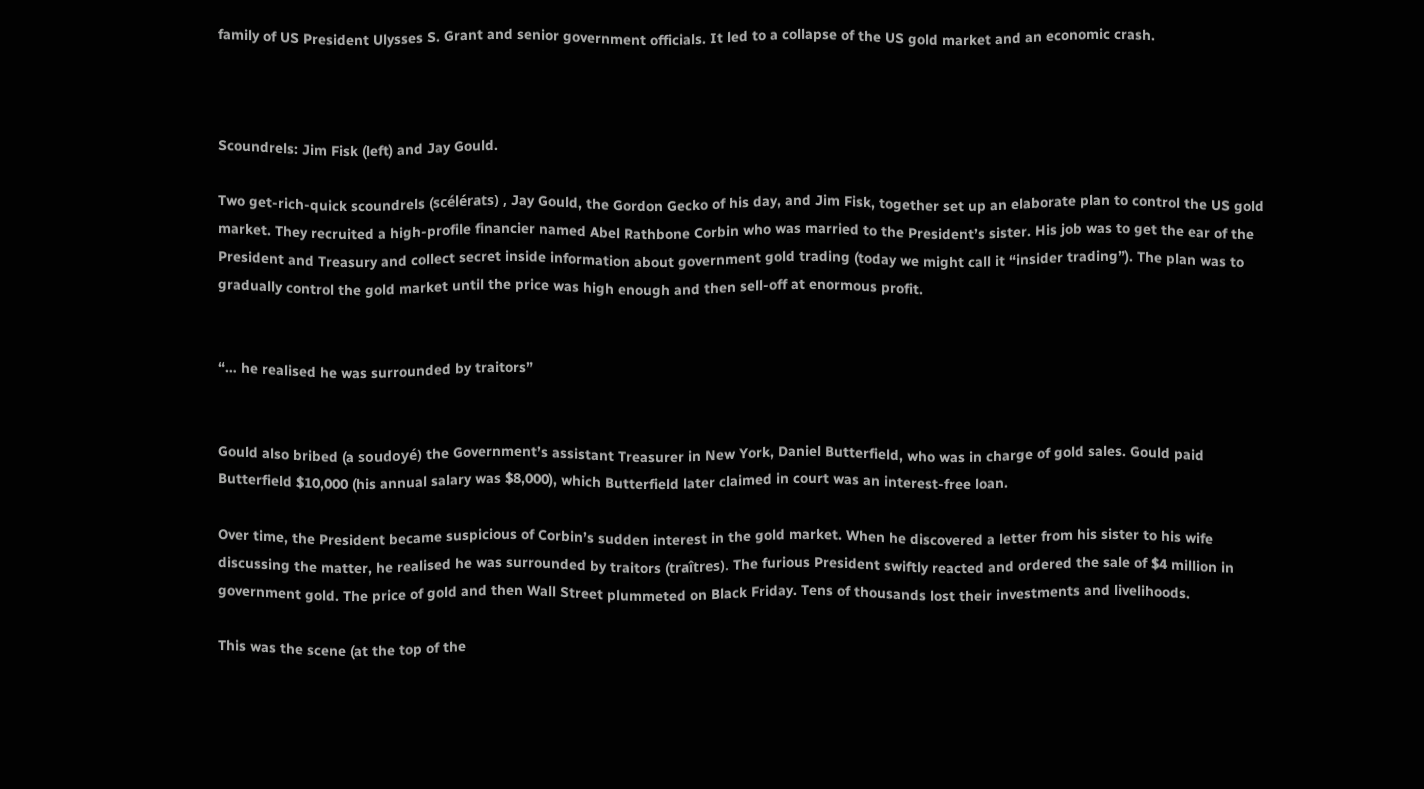family of US President Ulysses S. Grant and senior government officials. It led to a collapse of the US gold market and an economic crash.



Scoundrels: Jim Fisk (left) and Jay Gould.

Two get-rich-quick scoundrels (scélérats) , Jay Gould, the Gordon Gecko of his day, and Jim Fisk, together set up an elaborate plan to control the US gold market. They recruited a high-profile financier named Abel Rathbone Corbin who was married to the President’s sister. His job was to get the ear of the President and Treasury and collect secret inside information about government gold trading (today we might call it “insider trading”). The plan was to gradually control the gold market until the price was high enough and then sell-off at enormous profit.


“… he realised he was surrounded by traitors”


Gould also bribed (a soudoyé) the Government’s assistant Treasurer in New York, Daniel Butterfield, who was in charge of gold sales. Gould paid Butterfield $10,000 (his annual salary was $8,000), which Butterfield later claimed in court was an interest-free loan.

Over time, the President became suspicious of Corbin’s sudden interest in the gold market. When he discovered a letter from his sister to his wife discussing the matter, he realised he was surrounded by traitors (traîtres). The furious President swiftly reacted and ordered the sale of $4 million in government gold. The price of gold and then Wall Street plummeted on Black Friday. Tens of thousands lost their investments and livelihoods.

This was the scene (at the top of the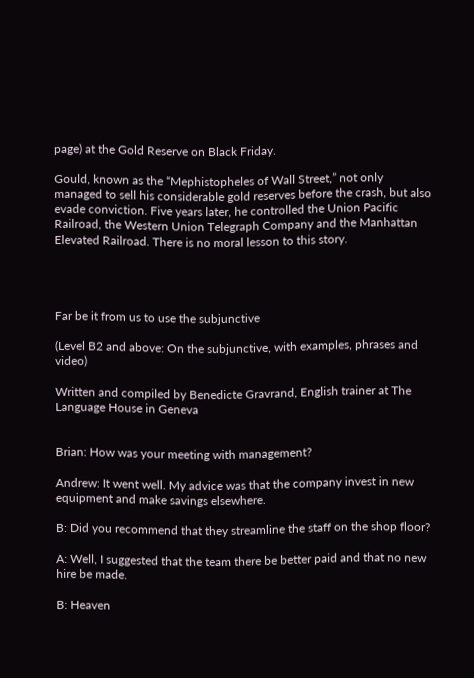page) at the Gold Reserve on Black Friday.

Gould, known as the “Mephistopheles of Wall Street,” not only managed to sell his considerable gold reserves before the crash, but also evade conviction. Five years later, he controlled the Union Pacific Railroad, the Western Union Telegraph Company and the Manhattan Elevated Railroad. There is no moral lesson to this story.




Far be it from us to use the subjunctive

(Level B2 and above: On the subjunctive, with examples, phrases and video)

Written and compiled by Benedicte Gravrand, English trainer at The Language House in Geneva


Brian: How was your meeting with management?

Andrew: It went well. My advice was that the company invest in new equipment and make savings elsewhere.

B: Did you recommend that they streamline the staff on the shop floor?

A: Well, I suggested that the team there be better paid and that no new hire be made.

B: Heaven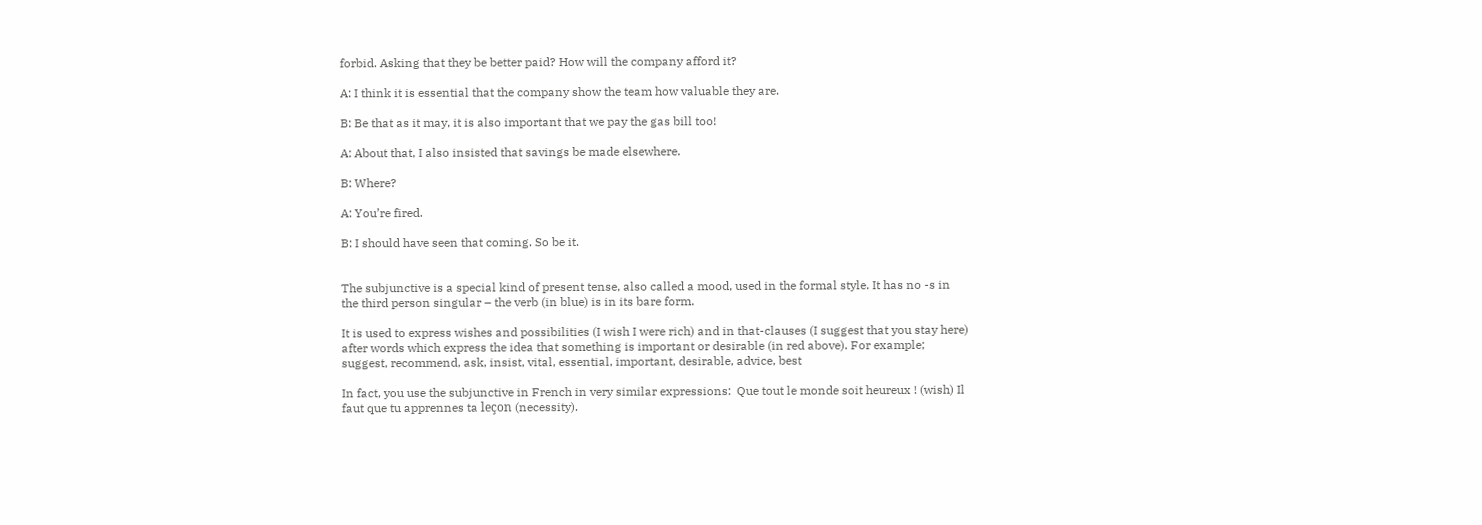forbid. Asking that they be better paid? How will the company afford it?

A: I think it is essential that the company show the team how valuable they are.

B: Be that as it may, it is also important that we pay the gas bill too!

A: About that, I also insisted that savings be made elsewhere.

B: Where?

A: You’re fired.

B: I should have seen that coming. So be it.


The subjunctive is a special kind of present tense, also called a mood, used in the formal style. It has no -s in the third person singular – the verb (in blue) is in its bare form.

It is used to express wishes and possibilities (I wish I were rich) and in that-clauses (I suggest that you stay here) after words which express the idea that something is important or desirable (in red above). For example; suggest, recommend, ask, insist, vital, essential, important, desirable, advice, best

In fact, you use the subjunctive in French in very similar expressions:  Que tout le monde soit heureux ! (wish) Il faut que tu apprennes ta leçon (necessity).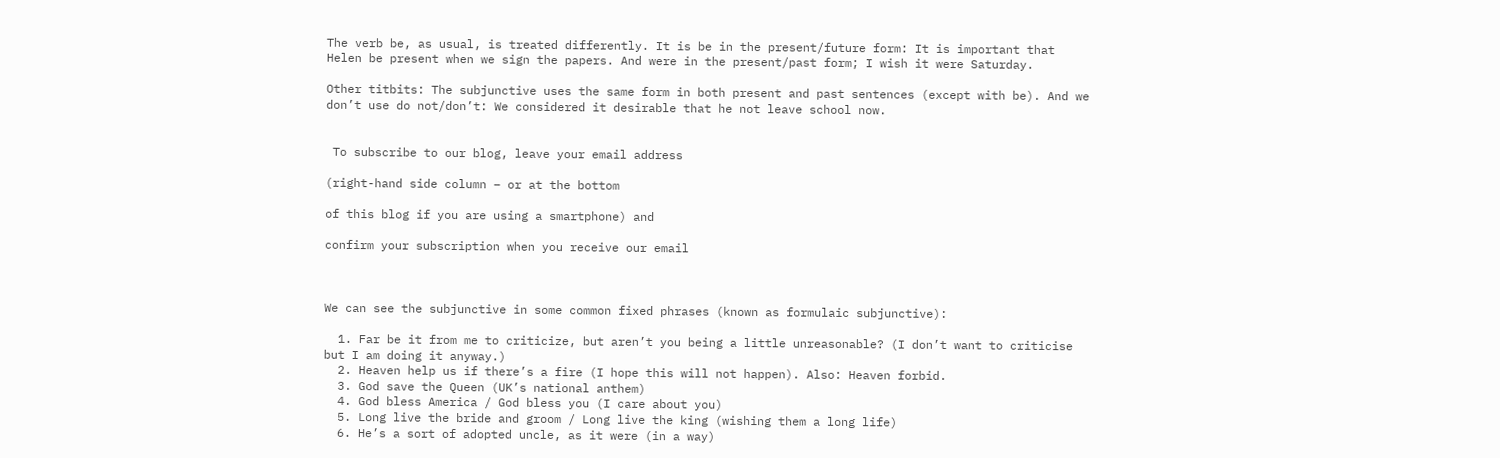The verb be, as usual, is treated differently. It is be in the present/future form: It is important that Helen be present when we sign the papers. And were in the present/past form; I wish it were Saturday.

Other titbits: The subjunctive uses the same form in both present and past sentences (except with be). And we don’t use do not/don’t: We considered it desirable that he not leave school now.


 To subscribe to our blog, leave your email address

(right-hand side column – or at the bottom

of this blog if you are using a smartphone) and

confirm your subscription when you receive our email



We can see the subjunctive in some common fixed phrases (known as formulaic subjunctive):

  1. Far be it from me to criticize, but aren’t you being a little unreasonable? (I don’t want to criticise but I am doing it anyway.)
  2. Heaven help us if there’s a fire (I hope this will not happen). Also: Heaven forbid.
  3. God save the Queen (UK’s national anthem)
  4. God bless America / God bless you (I care about you)
  5. Long live the bride and groom / Long live the king (wishing them a long life)
  6. He’s a sort of adopted uncle, as it were (in a way)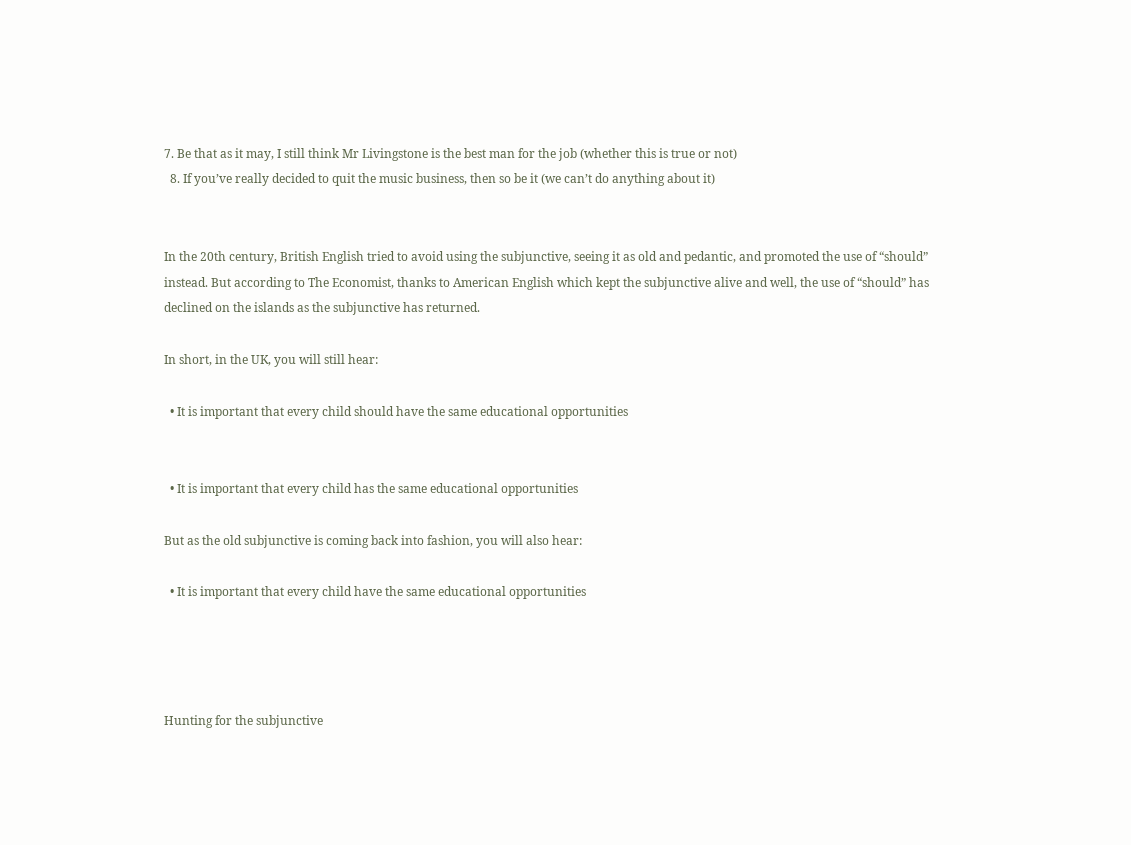7. Be that as it may, I still think Mr Livingstone is the best man for the job (whether this is true or not)
  8. If you’ve really decided to quit the music business, then so be it (we can’t do anything about it)


In the 20th century, British English tried to avoid using the subjunctive, seeing it as old and pedantic, and promoted the use of “should” instead. But according to The Economist, thanks to American English which kept the subjunctive alive and well, the use of “should” has declined on the islands as the subjunctive has returned.

In short, in the UK, you will still hear:

  • It is important that every child should have the same educational opportunities


  • It is important that every child has the same educational opportunities

But as the old subjunctive is coming back into fashion, you will also hear:

  • It is important that every child have the same educational opportunities




Hunting for the subjunctive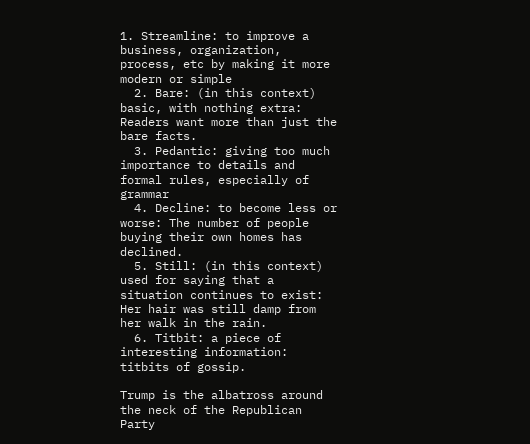1. Streamline: to improve a business, organization, process, etc by making it more modern or simple
  2. Bare: (in this context) basic, with nothing extra: Readers want more than just the bare facts.
  3. Pedantic: giving too much importance to details and formal rules, especially of grammar
  4. Decline: to become less or worse: The number of people buying their own homes has declined.
  5. Still: (in this context) used for saying that a situation continues to exist: Her hair was still damp from her walk in the rain.
  6. Titbit: a piece of interesting information: titbits of gossip.

Trump is the albatross around the neck of the Republican Party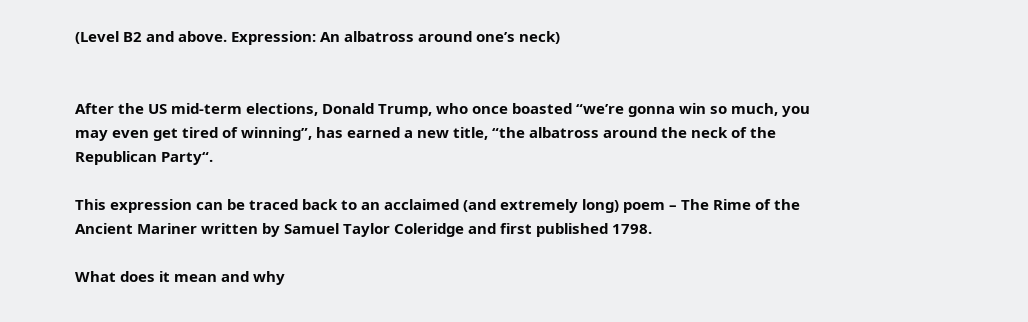(Level B2 and above. Expression: An albatross around one’s neck)


After the US mid-term elections, Donald Trump, who once boasted “we’re gonna win so much, you may even get tired of winning”, has earned a new title, “the albatross around the neck of the Republican Party“.

This expression can be traced back to an acclaimed (and extremely long) poem – The Rime of the Ancient Mariner written by Samuel Taylor Coleridge and first published 1798.

What does it mean and why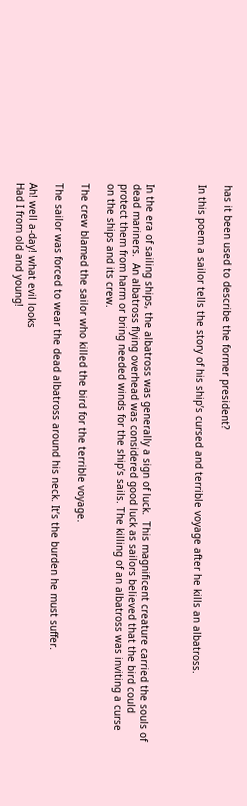has it been used to describe the former president?

In this poem a sailor tells the story of his ship’s cursed and terrible voyage after he kills an albatross.



In the era of sailing ships, the albatross was generally a sign of luck.  This magnificent creature carried the souls of dead mariners.  An albatross flying overhead was considered good luck as sailors believed that the bird could protect them from harm or bring needed winds for the ship’s sails. The killing of an albatross was inviting a curse on the ships and its crew.

The crew blamed the sailor who killed the bird for the terrible voyage.

The sailor was forced to wear the dead albatross around his neck. It’s the burden he must suffer.

Ah! well a-day! what evil looks
Had I from old and young!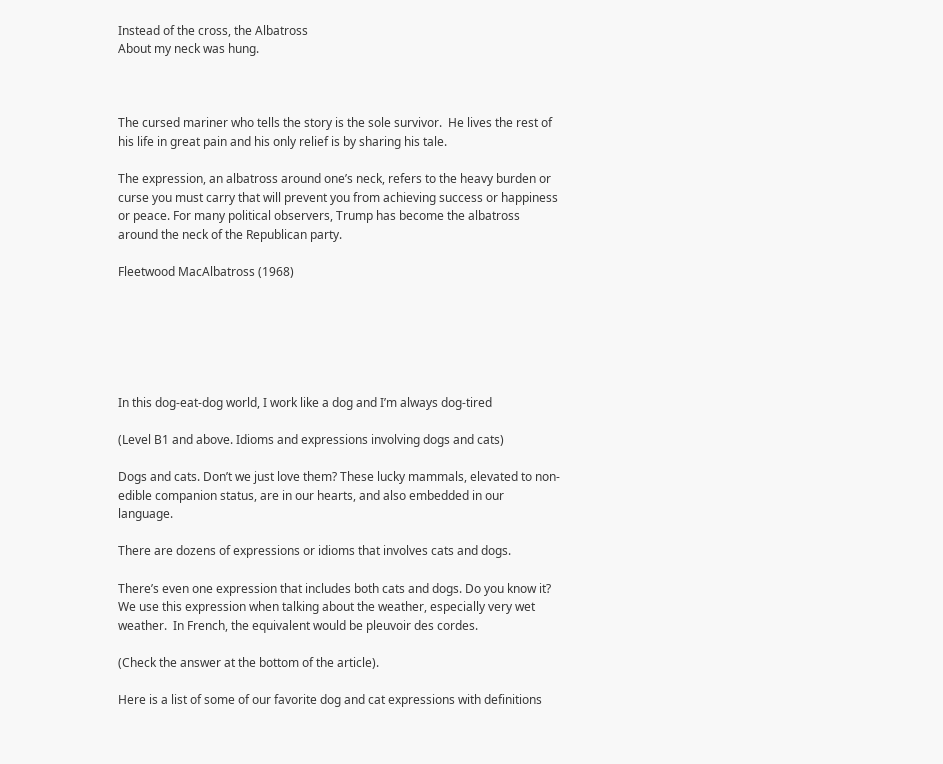Instead of the cross, the Albatross
About my neck was hung.



The cursed mariner who tells the story is the sole survivor.  He lives the rest of his life in great pain and his only relief is by sharing his tale.

The expression, an albatross around one’s neck, refers to the heavy burden or curse you must carry that will prevent you from achieving success or happiness or peace. For many political observers, Trump has become the albatross around the neck of the Republican party.

Fleetwood MacAlbatross (1968)






In this dog-eat-dog world, I work like a dog and I’m always dog-tired

(Level B1 and above. Idioms and expressions involving dogs and cats)

Dogs and cats. Don’t we just love them? These lucky mammals, elevated to non-edible companion status, are in our hearts, and also embedded in our language.

There are dozens of expressions or idioms that involves cats and dogs.

There’s even one expression that includes both cats and dogs. Do you know it? We use this expression when talking about the weather, especially very wet weather.  In French, the equivalent would be pleuvoir des cordes.

(Check the answer at the bottom of the article).

Here is a list of some of our favorite dog and cat expressions with definitions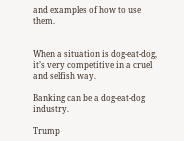and examples of how to use them.


When a situation is dog-eat-dog, it’s very competitive in a cruel and selfish way.

Banking can be a dog-eat-dog industry.

Trump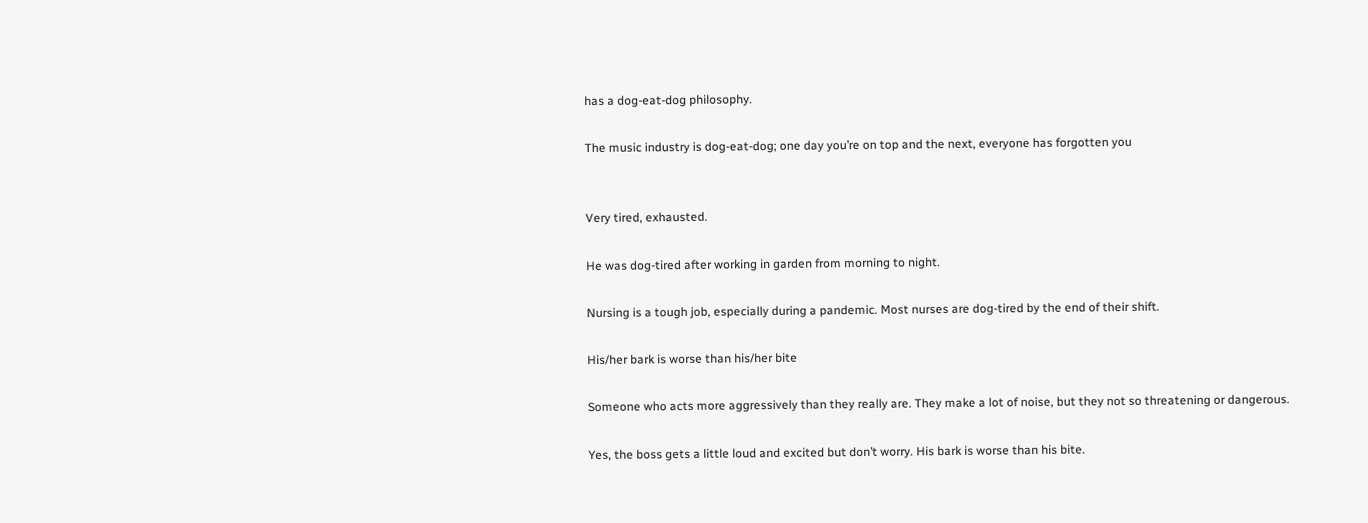has a dog-eat-dog philosophy.

The music industry is dog-eat-dog; one day you’re on top and the next, everyone has forgotten you


Very tired, exhausted.

He was dog-tired after working in garden from morning to night.

Nursing is a tough job, especially during a pandemic. Most nurses are dog-tired by the end of their shift.

His/her bark is worse than his/her bite

Someone who acts more aggressively than they really are. They make a lot of noise, but they not so threatening or dangerous.

Yes, the boss gets a little loud and excited but don’t worry. His bark is worse than his bite.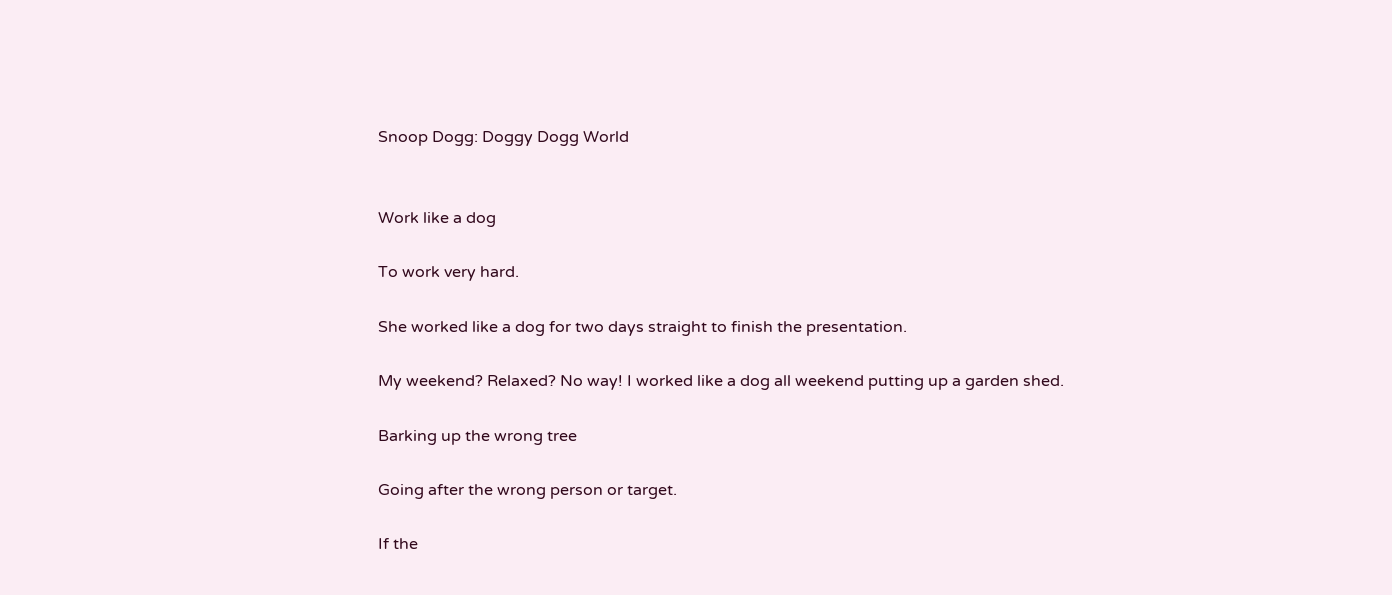Snoop Dogg: Doggy Dogg World


Work like a dog

To work very hard.

She worked like a dog for two days straight to finish the presentation.

My weekend? Relaxed? No way! I worked like a dog all weekend putting up a garden shed.

Barking up the wrong tree

Going after the wrong person or target.

If the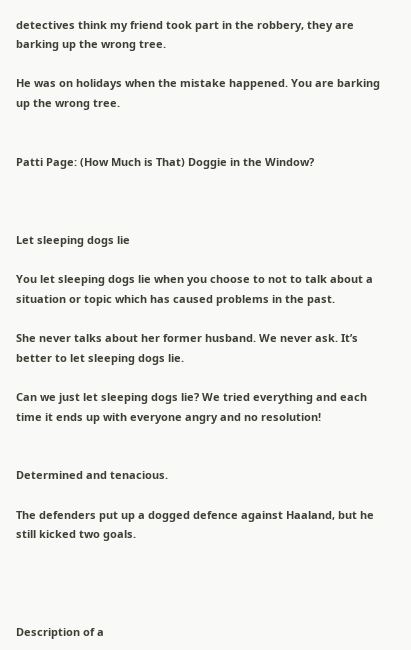detectives think my friend took part in the robbery, they are barking up the wrong tree.

He was on holidays when the mistake happened. You are barking up the wrong tree.


Patti Page: (How Much is That) Doggie in the Window?



Let sleeping dogs lie

You let sleeping dogs lie when you choose to not to talk about a situation or topic which has caused problems in the past.

She never talks about her former husband. We never ask. It’s better to let sleeping dogs lie.

Can we just let sleeping dogs lie? We tried everything and each time it ends up with everyone angry and no resolution!


Determined and tenacious.

The defenders put up a dogged defence against Haaland, but he still kicked two goals.




Description of a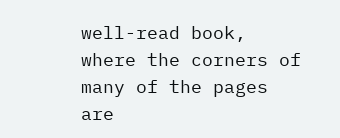well-read book, where the corners of many of the pages are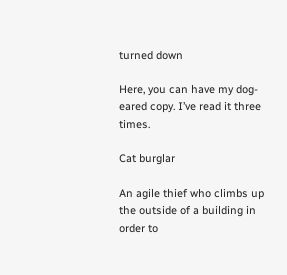turned down

Here, you can have my dog-eared copy. I’ve read it three times.

Cat burglar

An agile thief who climbs up the outside of a building in order to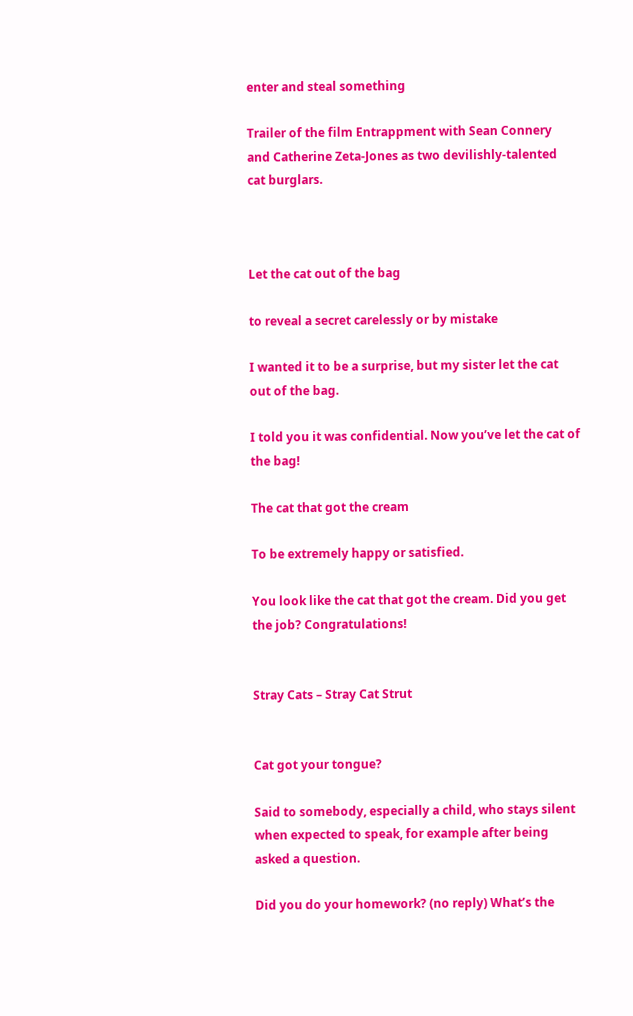enter and steal something

Trailer of the film Entrappment with Sean Connery and Catherine Zeta-Jones as two devilishly-talented cat burglars.



Let the cat out of the bag

to reveal a secret carelessly or by mistake

I wanted it to be a surprise, but my sister let the cat out of the bag.

I told you it was confidential. Now you’ve let the cat of the bag!

The cat that got the cream

To be extremely happy or satisfied.

You look like the cat that got the cream. Did you get the job? Congratulations!


Stray Cats – Stray Cat Strut


Cat got your tongue?

Said to somebody, especially a child, who stays silent when expected to speak, for example after being asked a question.

Did you do your homework? (no reply) What’s the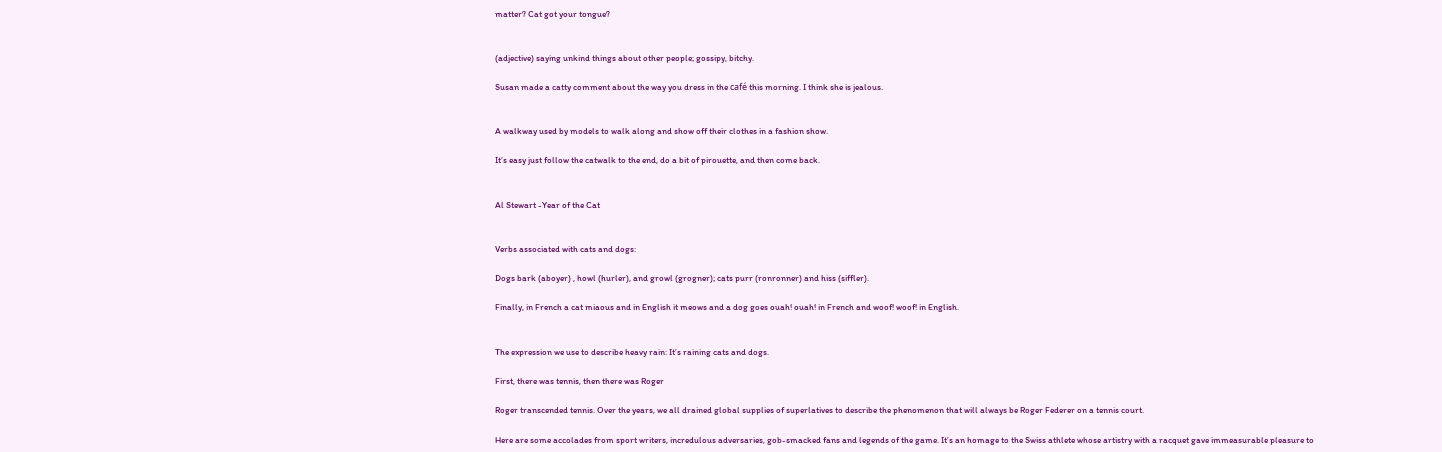matter? Cat got your tongue?


(adjective) saying unkind things about other people; gossipy, bitchy.

Susan made a catty comment about the way you dress in the café this morning. I think she is jealous.


A walkway used by models to walk along and show off their clothes in a fashion show.

It’s easy just follow the catwalk to the end, do a bit of pirouette, and then come back.


Al Stewart -Year of the Cat


Verbs associated with cats and dogs:

Dogs bark (aboyer) , howl (hurler), and growl (grogner); cats purr (ronronner) and hiss (siffler).

Finally, in French a cat miaous and in English it meows and a dog goes ouah! ouah! in French and woof! woof! in English.


The expression we use to describe heavy rain: It’s raining cats and dogs.

First, there was tennis, then there was Roger

Roger transcended tennis. Over the years, we all drained global supplies of superlatives to describe the phenomenon that will always be Roger Federer on a tennis court.

Here are some accolades from sport writers, incredulous adversaries, gob-smacked fans and legends of the game. It’s an homage to the Swiss athlete whose artistry with a racquet gave immeasurable pleasure to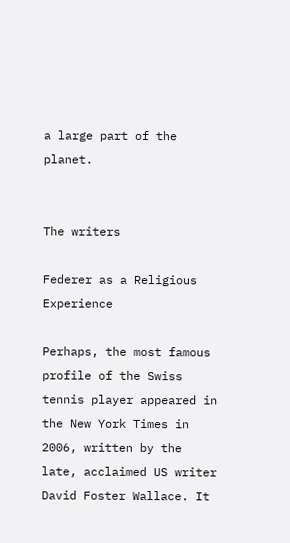a large part of the planet.


The writers

Federer as a Religious Experience

Perhaps, the most famous profile of the Swiss tennis player appeared in the New York Times in 2006, written by the late, acclaimed US writer David Foster Wallace. It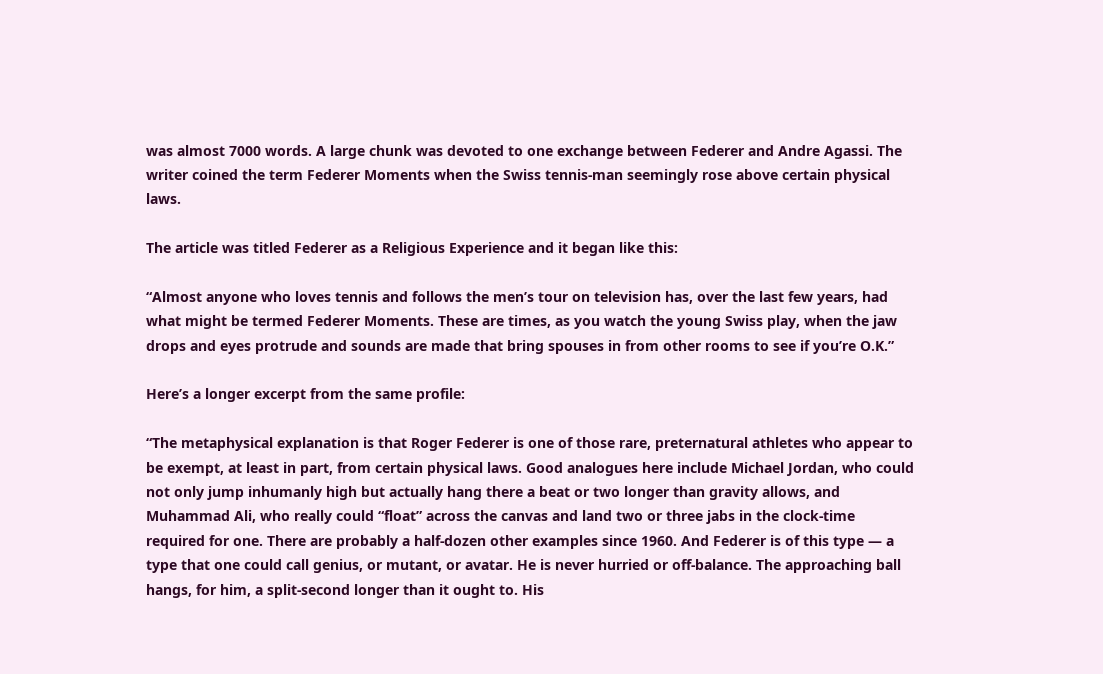was almost 7000 words. A large chunk was devoted to one exchange between Federer and Andre Agassi. The writer coined the term Federer Moments when the Swiss tennis-man seemingly rose above certain physical laws.

The article was titled Federer as a Religious Experience and it began like this:

“Almost anyone who loves tennis and follows the men’s tour on television has, over the last few years, had what might be termed Federer Moments. These are times, as you watch the young Swiss play, when the jaw drops and eyes protrude and sounds are made that bring spouses in from other rooms to see if you’re O.K.”

Here’s a longer excerpt from the same profile:

“The metaphysical explanation is that Roger Federer is one of those rare, preternatural athletes who appear to be exempt, at least in part, from certain physical laws. Good analogues here include Michael Jordan, who could not only jump inhumanly high but actually hang there a beat or two longer than gravity allows, and Muhammad Ali, who really could “float” across the canvas and land two or three jabs in the clock-time required for one. There are probably a half-dozen other examples since 1960. And Federer is of this type — a type that one could call genius, or mutant, or avatar. He is never hurried or off-balance. The approaching ball hangs, for him, a split-second longer than it ought to. His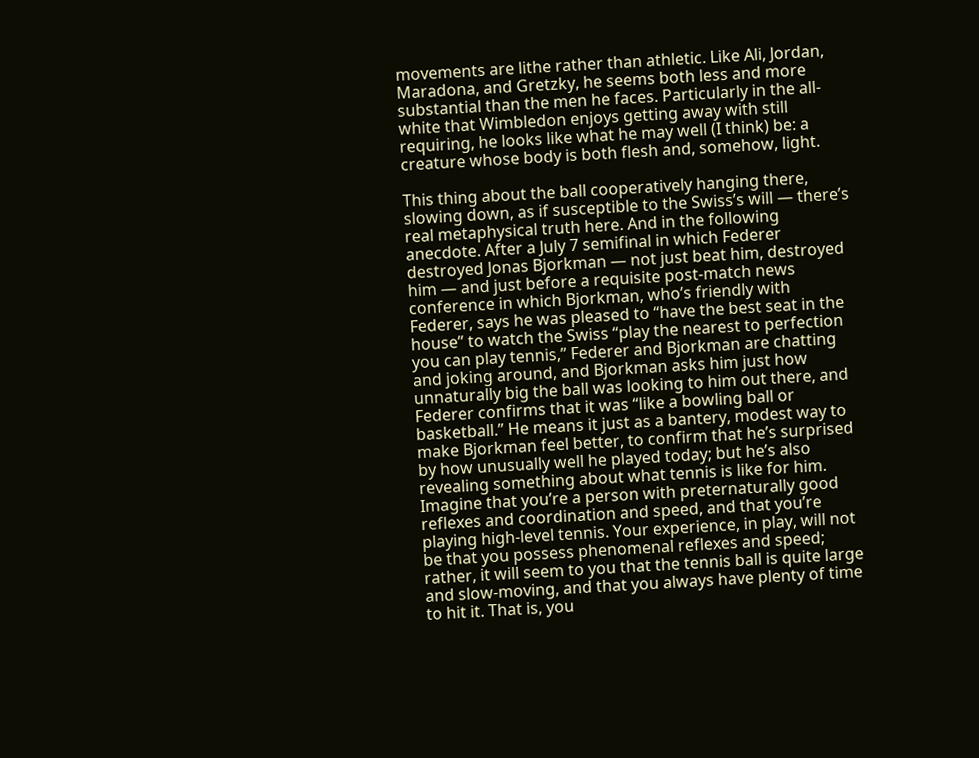movements are lithe rather than athletic. Like Ali, Jordan, Maradona, and Gretzky, he seems both less and more substantial than the men he faces. Particularly in the all-white that Wimbledon enjoys getting away with still requiring, he looks like what he may well (I think) be: a creature whose body is both flesh and, somehow, light.

This thing about the ball cooperatively hanging there, slowing down, as if susceptible to the Swiss’s will — there’s real metaphysical truth here. And in the following anecdote. After a July 7 semifinal in which Federer destroyed Jonas Bjorkman — not just beat him, destroyed him — and just before a requisite post-match news conference in which Bjorkman, who’s friendly with Federer, says he was pleased to “have the best seat in the house” to watch the Swiss “play the nearest to perfection you can play tennis,” Federer and Bjorkman are chatting and joking around, and Bjorkman asks him just how unnaturally big the ball was looking to him out there, and Federer confirms that it was “like a bowling ball or basketball.” He means it just as a bantery, modest way to make Bjorkman feel better, to confirm that he’s surprised by how unusually well he played today; but he’s also revealing something about what tennis is like for him. Imagine that you’re a person with preternaturally good reflexes and coordination and speed, and that you’re playing high-level tennis. Your experience, in play, will not be that you possess phenomenal reflexes and speed; rather, it will seem to you that the tennis ball is quite large and slow-moving, and that you always have plenty of time to hit it. That is, you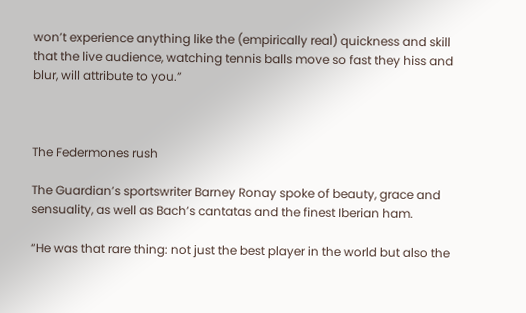won’t experience anything like the (empirically real) quickness and skill that the live audience, watching tennis balls move so fast they hiss and blur, will attribute to you.”



The Federmones rush

The Guardian’s sportswriter Barney Ronay spoke of beauty, grace and sensuality, as well as Bach’s cantatas and the finest Iberian ham.

“He was that rare thing: not just the best player in the world but also the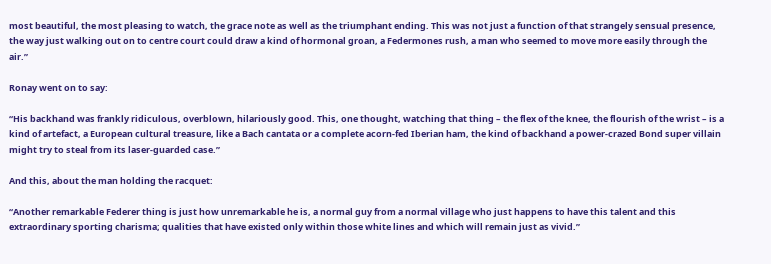most beautiful, the most pleasing to watch, the grace note as well as the triumphant ending. This was not just a function of that strangely sensual presence, the way just walking out on to centre court could draw a kind of hormonal groan, a Federmones rush, a man who seemed to move more easily through the air.”

Ronay went on to say:

“His backhand was frankly ridiculous, overblown, hilariously good. This, one thought, watching that thing – the flex of the knee, the flourish of the wrist – is a kind of artefact, a European cultural treasure, like a Bach cantata or a complete acorn-fed Iberian ham, the kind of backhand a power-crazed Bond super villain might try to steal from its laser-guarded case.”

And this, about the man holding the racquet:

“Another remarkable Federer thing is just how unremarkable he is, a normal guy from a normal village who just happens to have this talent and this extraordinary sporting charisma; qualities that have existed only within those white lines and which will remain just as vivid.”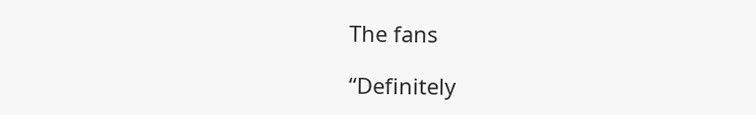The fans

“Definitely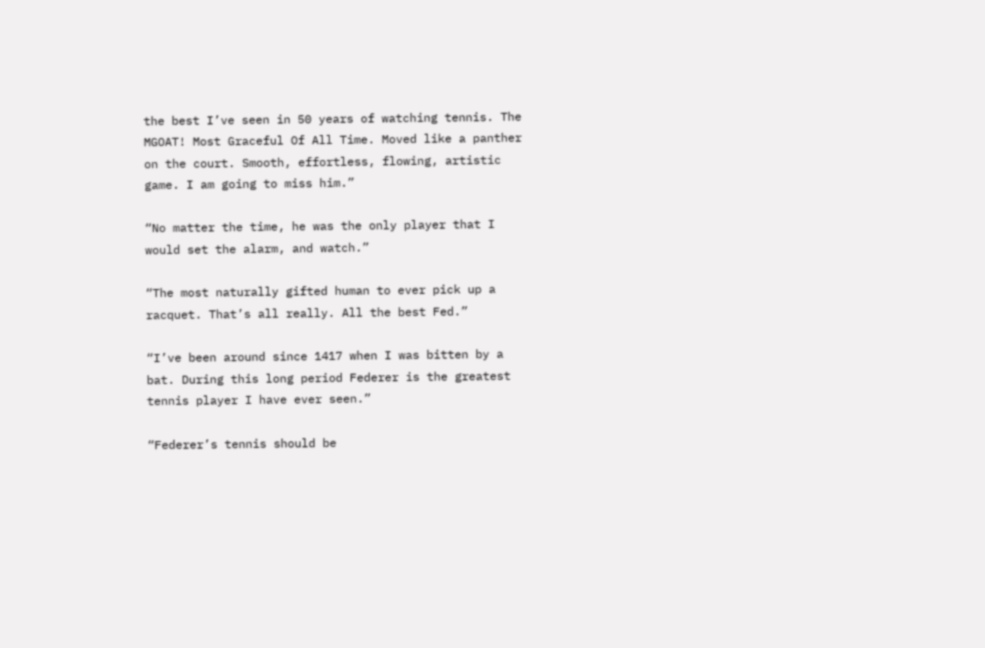the best I’ve seen in 50 years of watching tennis. The MGOAT! Most Graceful Of All Time. Moved like a panther on the court. Smooth, effortless, flowing, artistic game. I am going to miss him.”

“No matter the time, he was the only player that I would set the alarm, and watch.”

“The most naturally gifted human to ever pick up a racquet. That’s all really. All the best Fed.”

“I’ve been around since 1417 when I was bitten by a bat. During this long period Federer is the greatest tennis player I have ever seen.”

“Federer’s tennis should be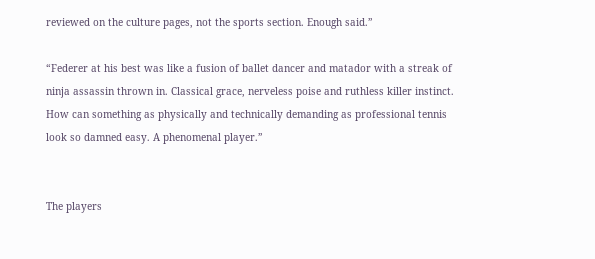reviewed on the culture pages, not the sports section. Enough said.”

“Federer at his best was like a fusion of ballet dancer and matador with a streak of ninja assassin thrown in. Classical grace, nerveless poise and ruthless killer instinct. How can something as physically and technically demanding as professional tennis look so damned easy. A phenomenal player.”


The players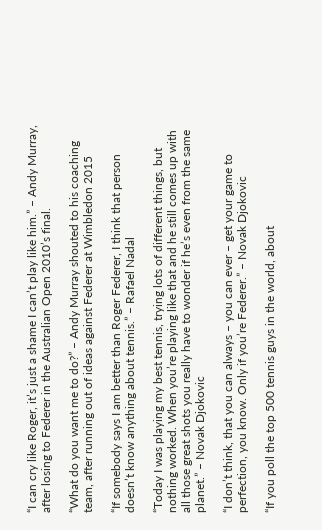“I can cry like Roger, it’s just a shame I can’t play like him.” – Andy Murray, after losing to Federer in the Australian Open 2010’s final.

“What do you want me to do?” – Andy Murray shouted to his coaching team, after running out of ideas against Federer at Wimbledon 2015

“If somebody says I am better than Roger Federer, I think that person doesn’t know anything about tennis.” – Rafael Nadal

“Today I was playing my best tennis, trying lots of different things, but nothing worked. When you’re playing like that and he still comes up with all those great shots you really have to wonder if he’s even from the same planet.” – Novak Djokovic

“I don’t think, that you can always – you can ever – get your game to perfection, you know. Only if you’re Federer.” – Novak Djokovic

“If you poll the top 500 tennis guys in the world, about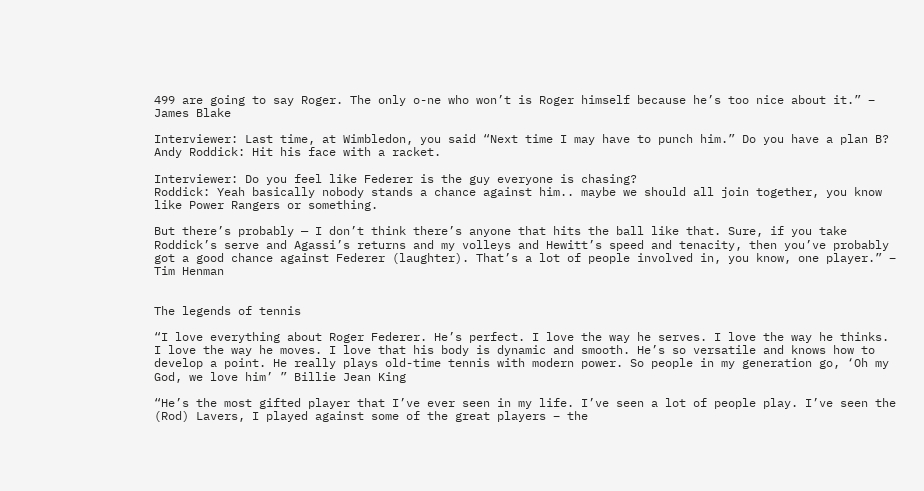499 are going to say Roger. The only o-ne who won’t is Roger himself because he’s too nice about it.” – James Blake

Interviewer: Last time, at Wimbledon, you said “Next time I may have to punch him.” Do you have a plan B?
Andy Roddick: Hit his face with a racket.

Interviewer: Do you feel like Federer is the guy everyone is chasing?
Roddick: Yeah basically nobody stands a chance against him.. maybe we should all join together, you know like Power Rangers or something.

But there’s probably — I don’t think there’s anyone that hits the ball like that. Sure, if you take Roddick’s serve and Agassi’s returns and my volleys and Hewitt’s speed and tenacity, then you’ve probably got a good chance against Federer (laughter). That’s a lot of people involved in, you know, one player.” – Tim Henman


The legends of tennis

“I love everything about Roger Federer. He’s perfect. I love the way he serves. I love the way he thinks. I love the way he moves. I love that his body is dynamic and smooth. He’s so versatile and knows how to develop a point. He really plays old-time tennis with modern power. So people in my generation go, ‘Oh my God, we love him’ ” Billie Jean King

“He’s the most gifted player that I’ve ever seen in my life. I’ve seen a lot of people play. I’ve seen the (Rod) Lavers, I played against some of the great players – the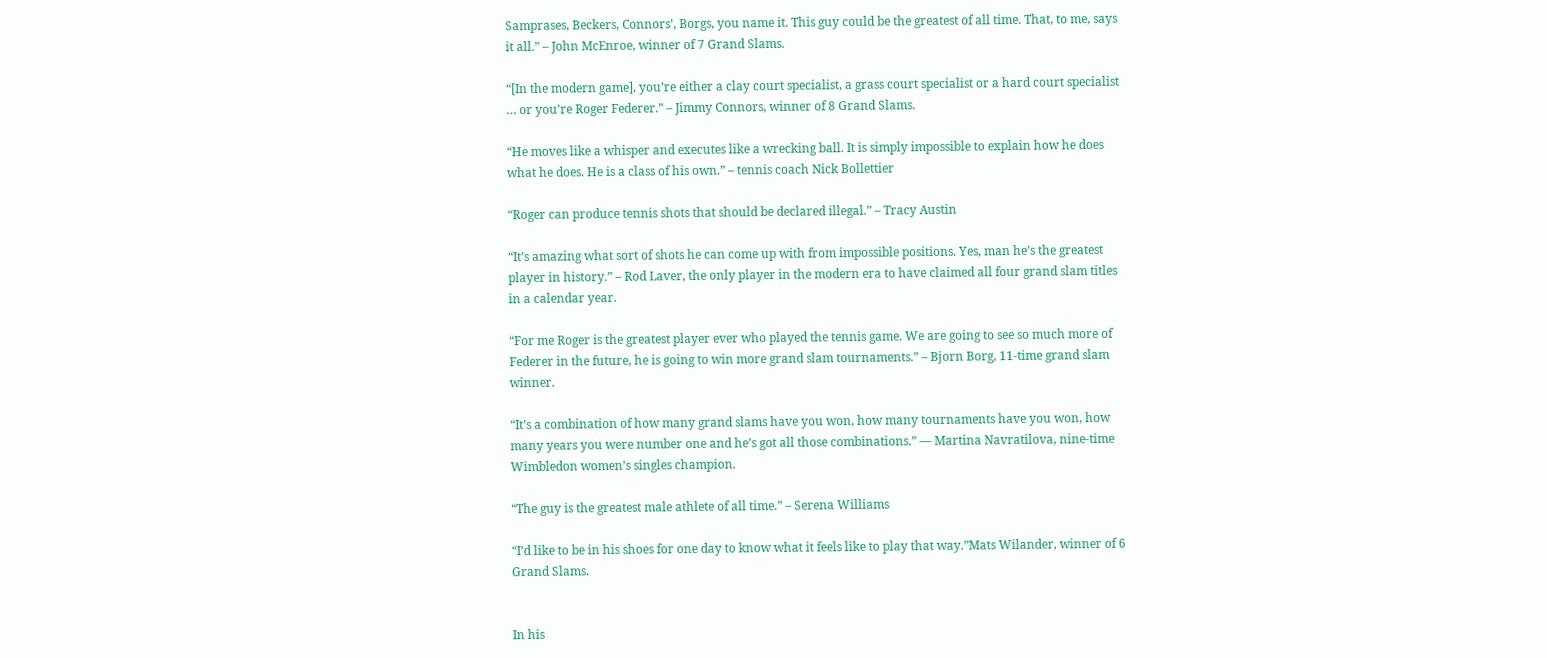Samprases, Beckers, Connors’, Borgs, you name it. This guy could be the greatest of all time. That, to me, says it all.” – John McEnroe, winner of 7 Grand Slams.

“[In the modern game], you’re either a clay court specialist, a grass court specialist or a hard court specialist … or you’re Roger Federer.” – Jimmy Connors, winner of 8 Grand Slams.

“He moves like a whisper and executes like a wrecking ball. It is simply impossible to explain how he does what he does. He is a class of his own.” – tennis coach Nick Bollettier

“Roger can produce tennis shots that should be declared illegal.” – Tracy Austin

“It’s amazing what sort of shots he can come up with from impossible positions. Yes, man he’s the greatest player in history.” – Rod Laver, the only player in the modern era to have claimed all four grand slam titles in a calendar year.

“For me Roger is the greatest player ever who played the tennis game. We are going to see so much more of Federer in the future, he is going to win more grand slam tournaments.” – Bjorn Borg, 11-time grand slam winner.

“It’s a combination of how many grand slams have you won, how many tournaments have you won, how many years you were number one and he’s got all those combinations.” — Martina Navratilova, nine-time Wimbledon women’s singles champion.

“The guy is the greatest male athlete of all time.” – Serena Williams

“I’d like to be in his shoes for one day to know what it feels like to play that way.”Mats Wilander, winner of 6 Grand Slams.


In his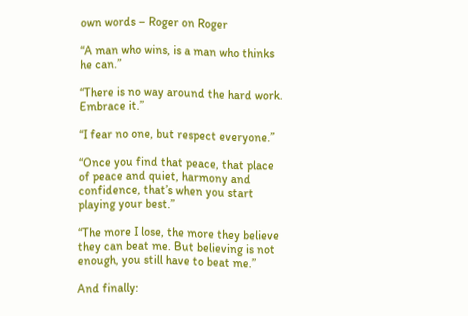own words – Roger on Roger

“A man who wins, is a man who thinks he can.”

“There is no way around the hard work. Embrace it.”

“I fear no one, but respect everyone.”

“Once you find that peace, that place of peace and quiet, harmony and confidence, that’s when you start playing your best.”

“The more I lose, the more they believe they can beat me. But believing is not enough, you still have to beat me.”

And finally: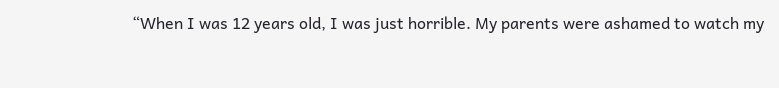“When I was 12 years old, I was just horrible. My parents were ashamed to watch my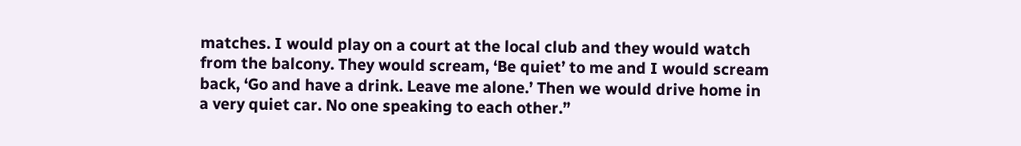matches. I would play on a court at the local club and they would watch from the balcony. They would scream, ‘Be quiet’ to me and I would scream back, ‘Go and have a drink. Leave me alone.’ Then we would drive home in a very quiet car. No one speaking to each other.”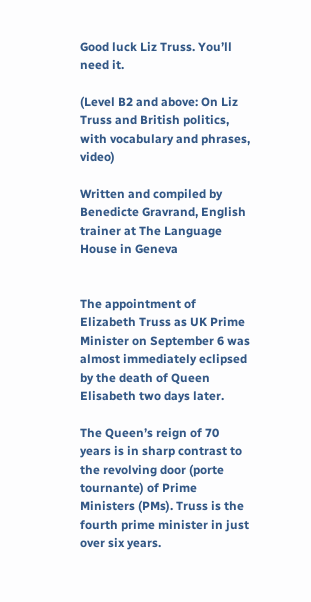Good luck Liz Truss. You’ll need it.

(Level B2 and above: On Liz Truss and British politics, with vocabulary and phrases, video)

Written and compiled by Benedicte Gravrand, English trainer at The Language House in Geneva


The appointment of Elizabeth Truss as UK Prime Minister on September 6 was almost immediately eclipsed by the death of Queen Elisabeth two days later.

The Queen’s reign of 70 years is in sharp contrast to the revolving door (porte tournante) of Prime Ministers (PMs). Truss is the fourth prime minister in just over six years.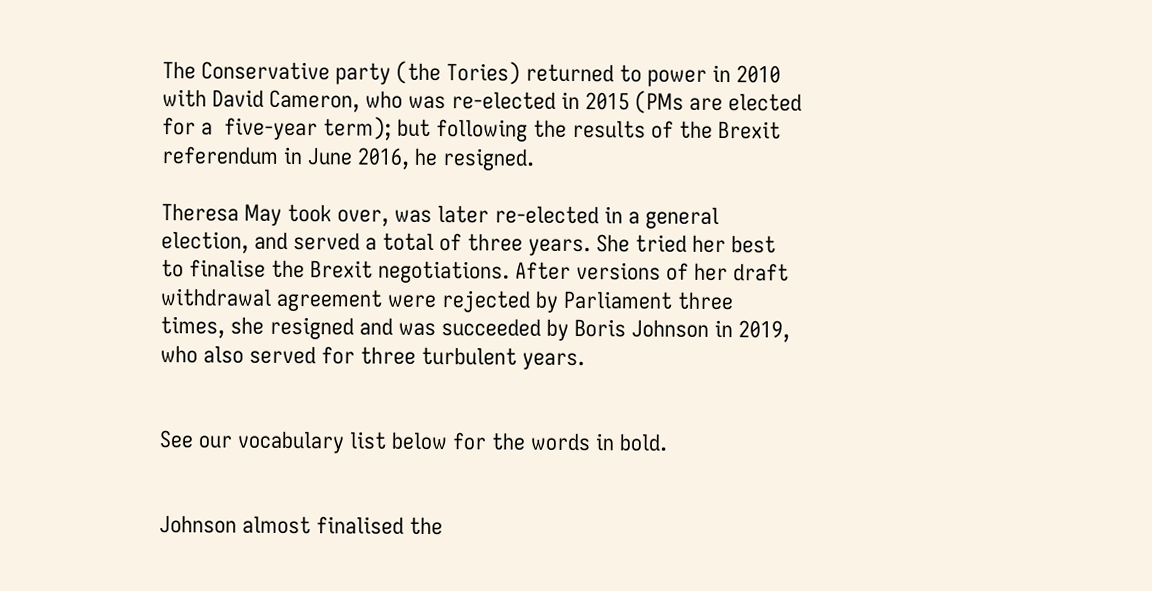The Conservative party (the Tories) returned to power in 2010 with David Cameron, who was re-elected in 2015 (PMs are elected for a  five-year term); but following the results of the Brexit referendum in June 2016, he resigned.

Theresa May took over, was later re-elected in a general election, and served a total of three years. She tried her best to finalise the Brexit negotiations. After versions of her draft withdrawal agreement were rejected by Parliament three times, she resigned and was succeeded by Boris Johnson in 2019, who also served for three turbulent years.


See our vocabulary list below for the words in bold.


Johnson almost finalised the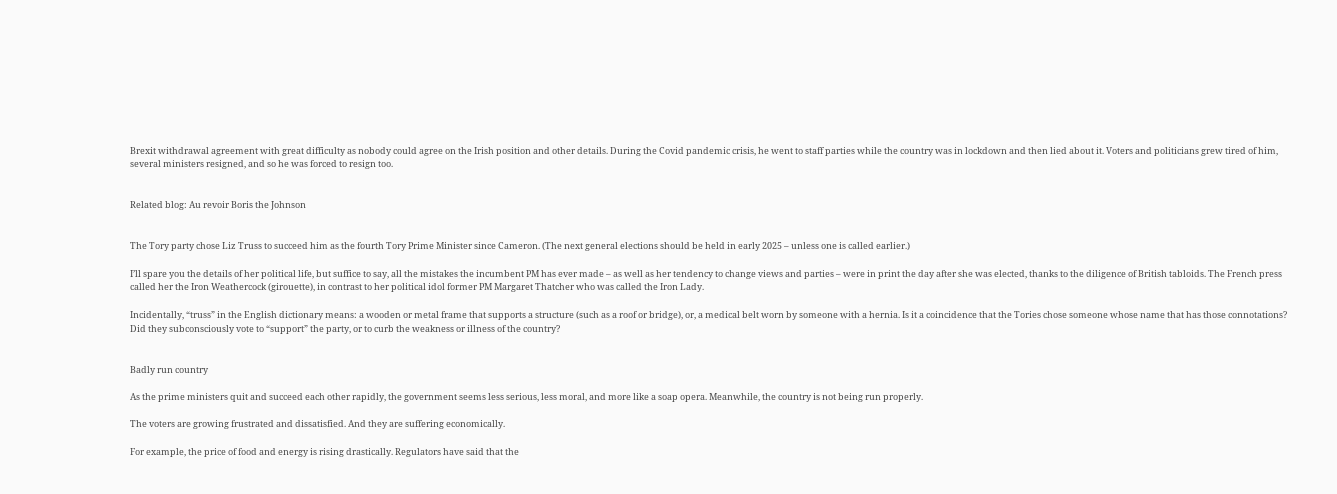Brexit withdrawal agreement with great difficulty as nobody could agree on the Irish position and other details. During the Covid pandemic crisis, he went to staff parties while the country was in lockdown and then lied about it. Voters and politicians grew tired of him, several ministers resigned, and so he was forced to resign too.


Related blog: Au revoir Boris the Johnson


The Tory party chose Liz Truss to succeed him as the fourth Tory Prime Minister since Cameron. (The next general elections should be held in early 2025 – unless one is called earlier.)

I’ll spare you the details of her political life, but suffice to say, all the mistakes the incumbent PM has ever made – as well as her tendency to change views and parties – were in print the day after she was elected, thanks to the diligence of British tabloids. The French press called her the Iron Weathercock (girouette), in contrast to her political idol former PM Margaret Thatcher who was called the Iron Lady.

Incidentally, “truss” in the English dictionary means: a wooden or metal frame that supports a structure (such as a roof or bridge), or, a medical belt worn by someone with a hernia. Is it a coincidence that the Tories chose someone whose name that has those connotations? Did they subconsciously vote to “support” the party, or to curb the weakness or illness of the country?


Badly run country

As the prime ministers quit and succeed each other rapidly, the government seems less serious, less moral, and more like a soap opera. Meanwhile, the country is not being run properly.

The voters are growing frustrated and dissatisfied. And they are suffering economically.

For example, the price of food and energy is rising drastically. Regulators have said that the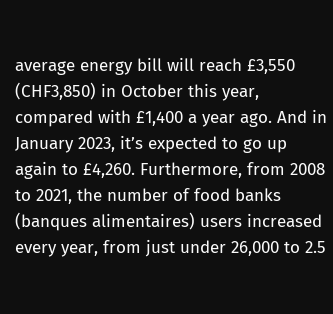average energy bill will reach £3,550 (CHF3,850) in October this year, compared with £1,400 a year ago. And in January 2023, it’s expected to go up again to £4,260. Furthermore, from 2008 to 2021, the number of food banks (banques alimentaires) users increased every year, from just under 26,000 to 2.5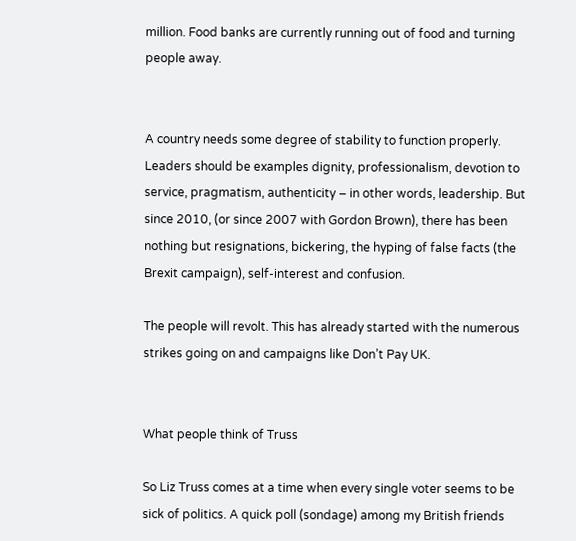million. Food banks are currently running out of food and turning people away.


A country needs some degree of stability to function properly. Leaders should be examples dignity, professionalism, devotion to service, pragmatism, authenticity – in other words, leadership. But since 2010, (or since 2007 with Gordon Brown), there has been nothing but resignations, bickering, the hyping of false facts (the Brexit campaign), self-interest and confusion.

The people will revolt. This has already started with the numerous strikes going on and campaigns like Don’t Pay UK.


What people think of Truss

So Liz Truss comes at a time when every single voter seems to be sick of politics. A quick poll (sondage) among my British friends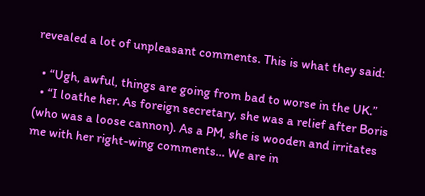revealed a lot of unpleasant comments. This is what they said:

  • “Ugh, awful, things are going from bad to worse in the UK.”
  • “I loathe her. As foreign secretary, she was a relief after Boris (who was a loose cannon). As a PM, she is wooden and irritates me with her right-wing comments… We are in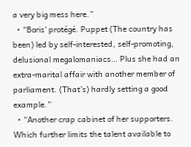a very big mess here.”
  • “Boris’ protégé. Puppet (The country has been) led by self-interested, self-promoting, delusional megalomaniacs… Plus she had an extra-marital affair with another member of parliament. (That’s) hardly setting a good example.”
  • “Another crap cabinet of her supporters. Which further limits the talent available to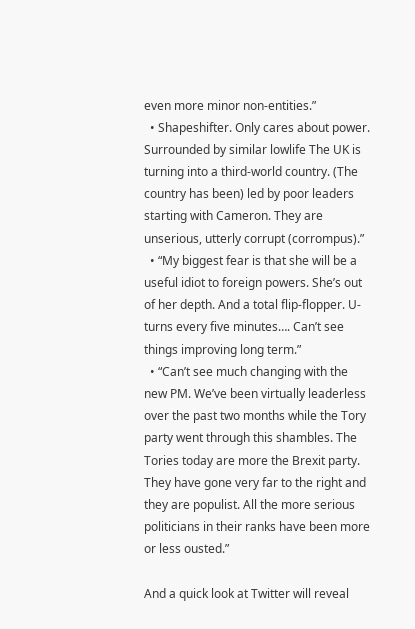even more minor non-entities.”
  • Shapeshifter. Only cares about power. Surrounded by similar lowlife The UK is turning into a third-world country. (The country has been) led by poor leaders starting with Cameron. They are unserious, utterly corrupt (corrompus).”
  • “My biggest fear is that she will be a useful idiot to foreign powers. She’s out of her depth. And a total flip-flopper. U-turns every five minutes…. Can’t see things improving long term.”
  • “Can’t see much changing with the new PM. We’ve been virtually leaderless over the past two months while the Tory party went through this shambles. The Tories today are more the Brexit party. They have gone very far to the right and they are populist. All the more serious politicians in their ranks have been more or less ousted.”

And a quick look at Twitter will reveal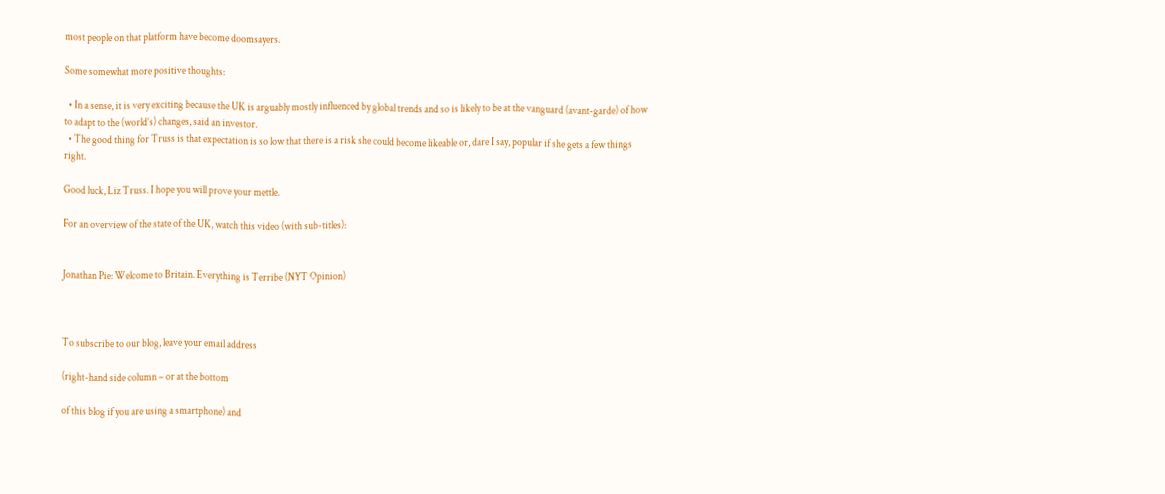most people on that platform have become doomsayers.

Some somewhat more positive thoughts:

  • In a sense, it is very exciting because the UK is arguably mostly influenced by global trends and so is likely to be at the vanguard (avant-garde) of how to adapt to the (world’s) changes, said an investor.
  • The good thing for Truss is that expectation is so low that there is a risk she could become likeable or, dare I say, popular if she gets a few things right.

Good luck, Liz Truss. I hope you will prove your mettle.

For an overview of the state of the UK, watch this video (with sub-titles):


Jonathan Pie: Welcome to Britain. Everything is Terribe (NYT Opinion)



To subscribe to our blog, leave your email address

(right-hand side column – or at the bottom

of this blog if you are using a smartphone) and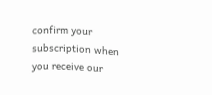confirm your subscription when you receive our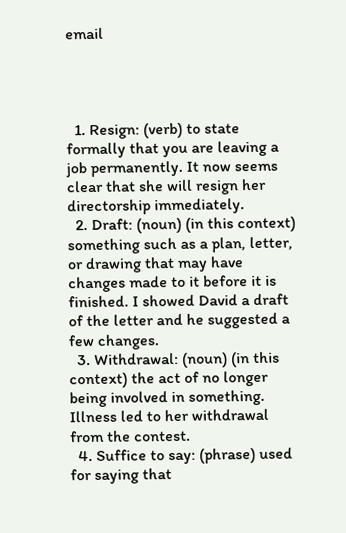email




  1. Resign: (verb) to state formally that you are leaving a job permanently. It now seems clear that she will resign her directorship immediately.
  2. Draft: (noun) (in this context) something such as a plan, letter, or drawing that may have changes made to it before it is finished. I showed David a draft of the letter and he suggested a few changes.
  3. Withdrawal: (noun) (in this context) the act of no longer being involved in something. Illness led to her withdrawal from the contest.
  4. Suffice to say: (phrase) used for saying that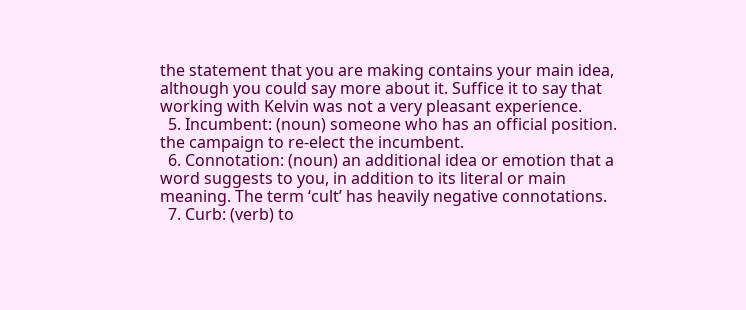the statement that you are making contains your main idea, although you could say more about it. Suffice it to say that working with Kelvin was not a very pleasant experience.
  5. Incumbent: (noun) someone who has an official position. the campaign to re-elect the incumbent.
  6. Connotation: (noun) an additional idea or emotion that a word suggests to you, in addition to its literal or main meaning. The term ‘cult’ has heavily negative connotations.
  7. Curb: (verb) to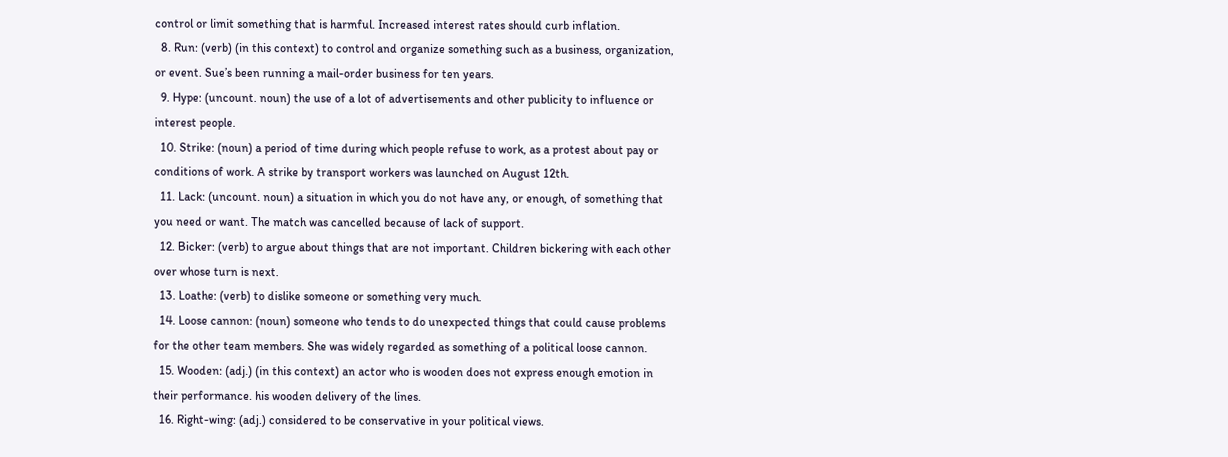control or limit something that is harmful. Increased interest rates should curb inflation.
  8. Run: (verb) (in this context) to control and organize something such as a business, organization, or event. Sue’s been running a mail-order business for ten years.
  9. Hype: (uncount. noun) the use of a lot of advertisements and other publicity to influence or interest people.
  10. Strike: (noun) a period of time during which people refuse to work, as a protest about pay or conditions of work. A strike by transport workers was launched on August 12th.
  11. Lack: (uncount. noun) a situation in which you do not have any, or enough, of something that you need or want. The match was cancelled because of lack of support.
  12. Bicker: (verb) to argue about things that are not important. Children bickering with each other over whose turn is next.
  13. Loathe: (verb) to dislike someone or something very much.
  14. Loose cannon: (noun) someone who tends to do unexpected things that could cause problems for the other team members. She was widely regarded as something of a political loose cannon.
  15. Wooden: (adj.) (in this context) an actor who is wooden does not express enough emotion in their performance. his wooden delivery of the lines.
  16. Right-wing: (adj.) considered to be conservative in your political views.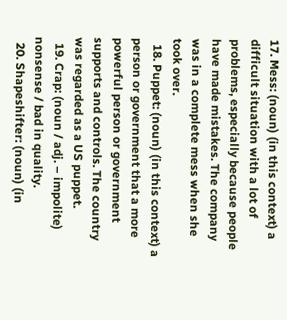17. Mess: (noun) (in this context) a difficult situation with a lot of problems, especially because people have made mistakes. The company was in a complete mess when she took over.
  18. Puppet: (noun) (in this context) a person or government that a more powerful person or government supports and controls. The country was regarded as a US puppet.
  19. Crap: (noun / adj. – impolite) nonsense / bad in quality.
  20. Shapeshifter: (noun) (in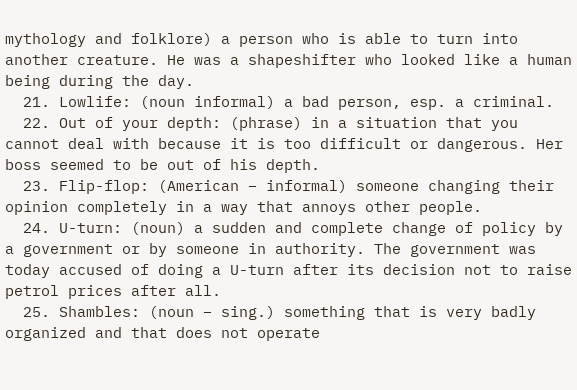mythology and folklore) a person who is able to turn into another creature. He was a shapeshifter who looked like a human being during the day.
  21. Lowlife: (noun informal) a bad person, esp. a criminal.
  22. Out of your depth: (phrase) in a situation that you cannot deal with because it is too difficult or dangerous. Her boss seemed to be out of his depth.
  23. Flip-flop: (American – informal) someone changing their opinion completely in a way that annoys other people.
  24. U-turn: (noun) a sudden and complete change of policy by a government or by someone in authority. The government was today accused of doing a U-turn after its decision not to raise petrol prices after all.
  25. Shambles: (noun – sing.) something that is very badly organized and that does not operate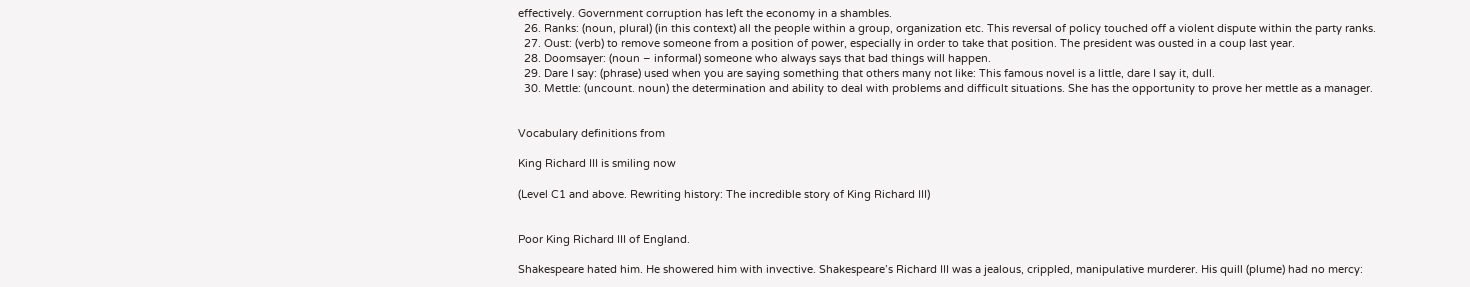effectively. Government corruption has left the economy in a shambles.
  26. Ranks: (noun, plural) (in this context) all the people within a group, organization etc. This reversal of policy touched off a violent dispute within the party ranks.
  27. Oust: (verb) to remove someone from a position of power, especially in order to take that position. The president was ousted in a coup last year.
  28. Doomsayer: (noun – informal) someone who always says that bad things will happen.
  29. Dare I say: (phrase) used when you are saying something that others many not like: This famous novel is a little, dare I say it, dull.
  30. Mettle: (uncount. noun) the determination and ability to deal with problems and difficult situations. She has the opportunity to prove her mettle as a manager.


Vocabulary definitions from

King Richard III is smiling now

(Level C1 and above. Rewriting history: The incredible story of King Richard III)


Poor King Richard III of England.

Shakespeare hated him. He showered him with invective. Shakespeare’s Richard III was a jealous, crippled, manipulative murderer. His quill (plume) had no mercy: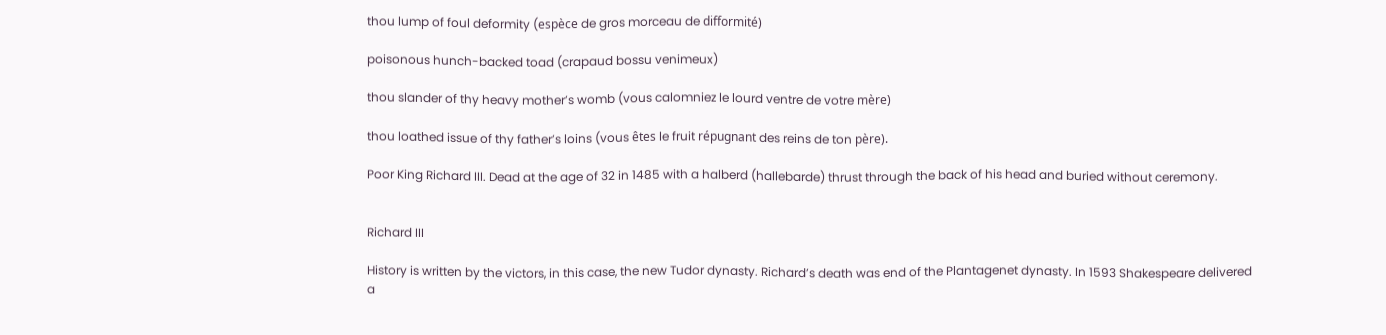thou lump of foul deformity (espèce de gros morceau de difformité)

poisonous hunch-backed toad (crapaud bossu venimeux)

thou slander of thy heavy mother’s womb (vous calomniez le lourd ventre de votre mère)

thou loathed issue of thy father’s loins (vous êtes le fruit répugnant des reins de ton père).

Poor King Richard III. Dead at the age of 32 in 1485 with a halberd (hallebarde) thrust through the back of his head and buried without ceremony.


Richard III

History is written by the victors, in this case, the new Tudor dynasty. Richard’s death was end of the Plantagenet dynasty. In 1593 Shakespeare delivered a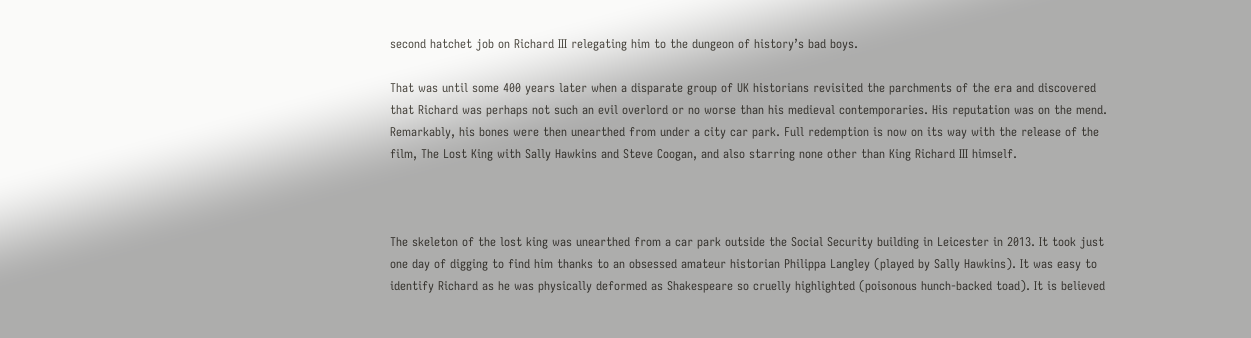second hatchet job on Richard III relegating him to the dungeon of history’s bad boys.

That was until some 400 years later when a disparate group of UK historians revisited the parchments of the era and discovered that Richard was perhaps not such an evil overlord or no worse than his medieval contemporaries. His reputation was on the mend. Remarkably, his bones were then unearthed from under a city car park. Full redemption is now on its way with the release of the film, The Lost King with Sally Hawkins and Steve Coogan, and also starring none other than King Richard III himself.



The skeleton of the lost king was unearthed from a car park outside the Social Security building in Leicester in 2013. It took just one day of digging to find him thanks to an obsessed amateur historian Philippa Langley (played by Sally Hawkins). It was easy to identify Richard as he was physically deformed as Shakespeare so cruelly highlighted (poisonous hunch-backed toad). It is believed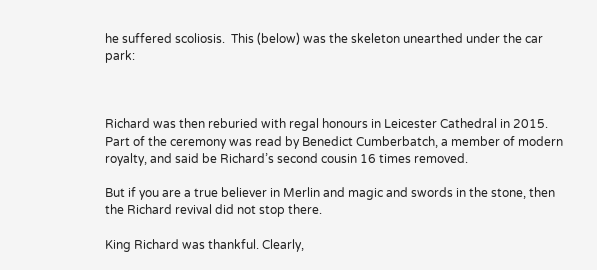he suffered scoliosis.  This (below) was the skeleton unearthed under the car park:



Richard was then reburied with regal honours in Leicester Cathedral in 2015. Part of the ceremony was read by Benedict Cumberbatch, a member of modern royalty, and said be Richard’s second cousin 16 times removed.

But if you are a true believer in Merlin and magic and swords in the stone, then the Richard revival did not stop there.

King Richard was thankful. Clearly,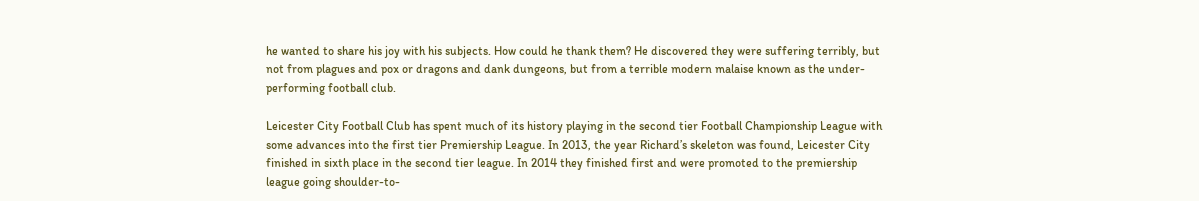he wanted to share his joy with his subjects. How could he thank them? He discovered they were suffering terribly, but not from plagues and pox or dragons and dank dungeons, but from a terrible modern malaise known as the under-performing football club.

Leicester City Football Club has spent much of its history playing in the second tier Football Championship League with some advances into the first tier Premiership League. In 2013, the year Richard’s skeleton was found, Leicester City finished in sixth place in the second tier league. In 2014 they finished first and were promoted to the premiership league going shoulder-to-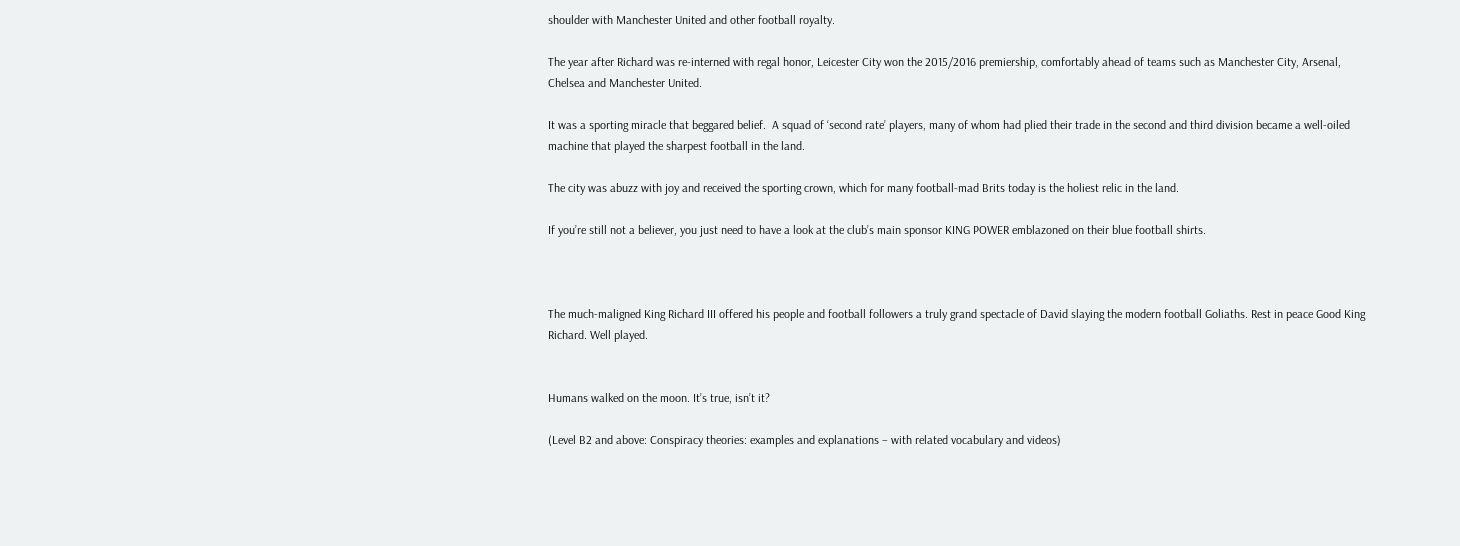shoulder with Manchester United and other football royalty.

The year after Richard was re-interned with regal honor, Leicester City won the 2015/2016 premiership, comfortably ahead of teams such as Manchester City, Arsenal, Chelsea and Manchester United.

It was a sporting miracle that beggared belief.  A squad of ‘second rate’ players, many of whom had plied their trade in the second and third division became a well-oiled machine that played the sharpest football in the land.

The city was abuzz with joy and received the sporting crown, which for many football-mad Brits today is the holiest relic in the land.

If you’re still not a believer, you just need to have a look at the club’s main sponsor KING POWER emblazoned on their blue football shirts.



The much-maligned King Richard III offered his people and football followers a truly grand spectacle of David slaying the modern football Goliaths. Rest in peace Good King Richard. Well played.


Humans walked on the moon. It’s true, isn’t it?

(Level B2 and above: Conspiracy theories: examples and explanations – with related vocabulary and videos)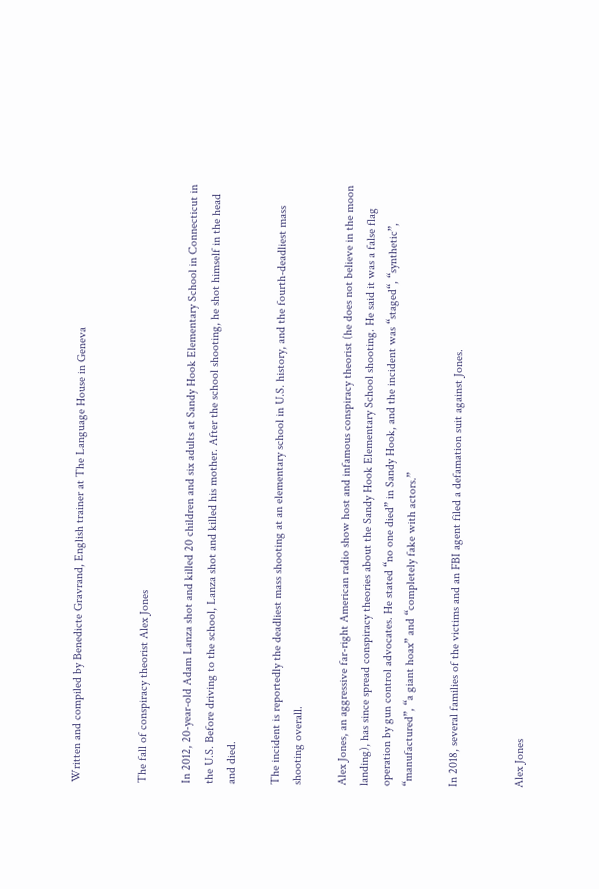Written and compiled by Benedicte Gravrand, English trainer at The Language House in Geneva


The fall of conspiracy theorist Alex Jones

In 2012, 20-year-old Adam Lanza shot and killed 20 children and six adults at Sandy Hook Elementary School in Connecticut in the U.S. Before driving to the school, Lanza shot and killed his mother. After the school shooting, he shot himself in the head and died.

The incident is reportedly the deadliest mass shooting at an elementary school in U.S. history, and the fourth-deadliest mass shooting overall.

Alex Jones, an aggressive far-right American radio show host and infamous conspiracy theorist (he does not believe in the moon landing), has since spread conspiracy theories about the Sandy Hook Elementary School shooting. He said it was a false flag operation by gun control advocates. He stated “no one died” in Sandy Hook, and the incident was “staged“, “synthetic”, “manufactured”, “a giant hoax” and “completely fake with actors.”

In 2018, several families of the victims and an FBI agent filed a defamation suit against Jones.


Alex Jones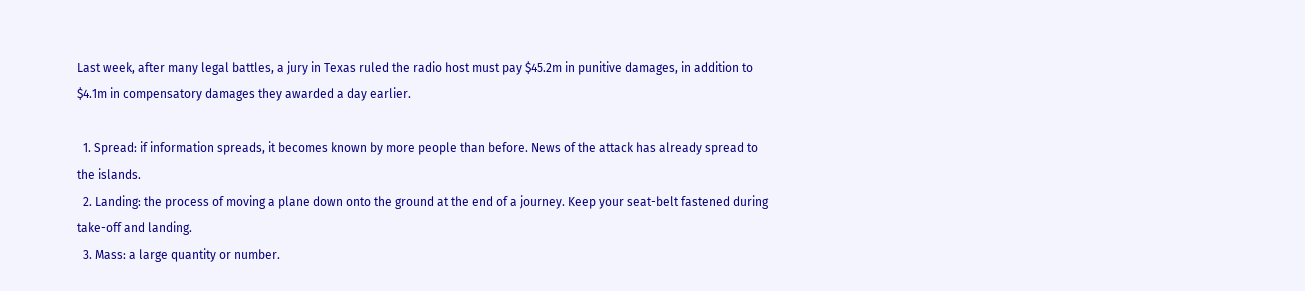Last week, after many legal battles, a jury in Texas ruled the radio host must pay $45.2m in punitive damages, in addition to $4.1m in compensatory damages they awarded a day earlier.

  1. Spread: if information spreads, it becomes known by more people than before. News of the attack has already spread to the islands.
  2. Landing: the process of moving a plane down onto the ground at the end of a journey. Keep your seat-belt fastened during take-off and landing.
  3. Mass: a large quantity or number.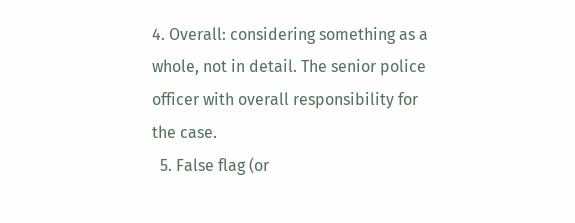4. Overall: considering something as a whole, not in detail. The senior police officer with overall responsibility for the case.
  5. False flag (or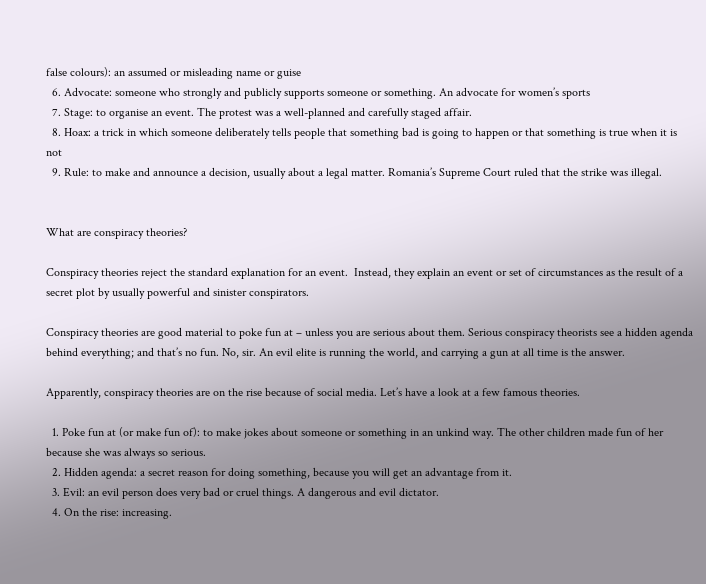false colours): an assumed or misleading name or guise
  6. Advocate: someone who strongly and publicly supports someone or something. An advocate for women’s sports
  7. Stage: to organise an event. The protest was a well-planned and carefully staged affair.
  8. Hoax: a trick in which someone deliberately tells people that something bad is going to happen or that something is true when it is not
  9. Rule: to make and announce a decision, usually about a legal matter. Romania’s Supreme Court ruled that the strike was illegal.


What are conspiracy theories?

Conspiracy theories reject the standard explanation for an event.  Instead, they explain an event or set of circumstances as the result of a secret plot by usually powerful and sinister conspirators.

Conspiracy theories are good material to poke fun at – unless you are serious about them. Serious conspiracy theorists see a hidden agenda behind everything; and that’s no fun. No, sir. An evil elite is running the world, and carrying a gun at all time is the answer.

Apparently, conspiracy theories are on the rise because of social media. Let’s have a look at a few famous theories.

  1. Poke fun at (or make fun of): to make jokes about someone or something in an unkind way. The other children made fun of her because she was always so serious.
  2. Hidden agenda: a secret reason for doing something, because you will get an advantage from it.
  3. Evil: an evil person does very bad or cruel things. A dangerous and evil dictator.
  4. On the rise: increasing.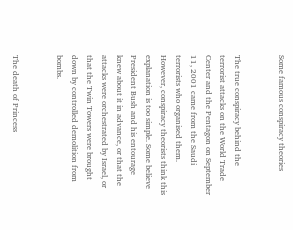Some famous conspiracy theories


The true conspiracy behind the terrorist attacks on the World Trade Center and the Pentagon on September 11, 2001 came from the Saudi terrorists who organised them. However, conspiracy theorists think this explanation is too simple. Some believe President Bush and his entourage knew about it in advance, or that the attacks were orchestrated by Israel, or that the Twin Towers were brought down by controlled demolition from bombs.


The death of Princess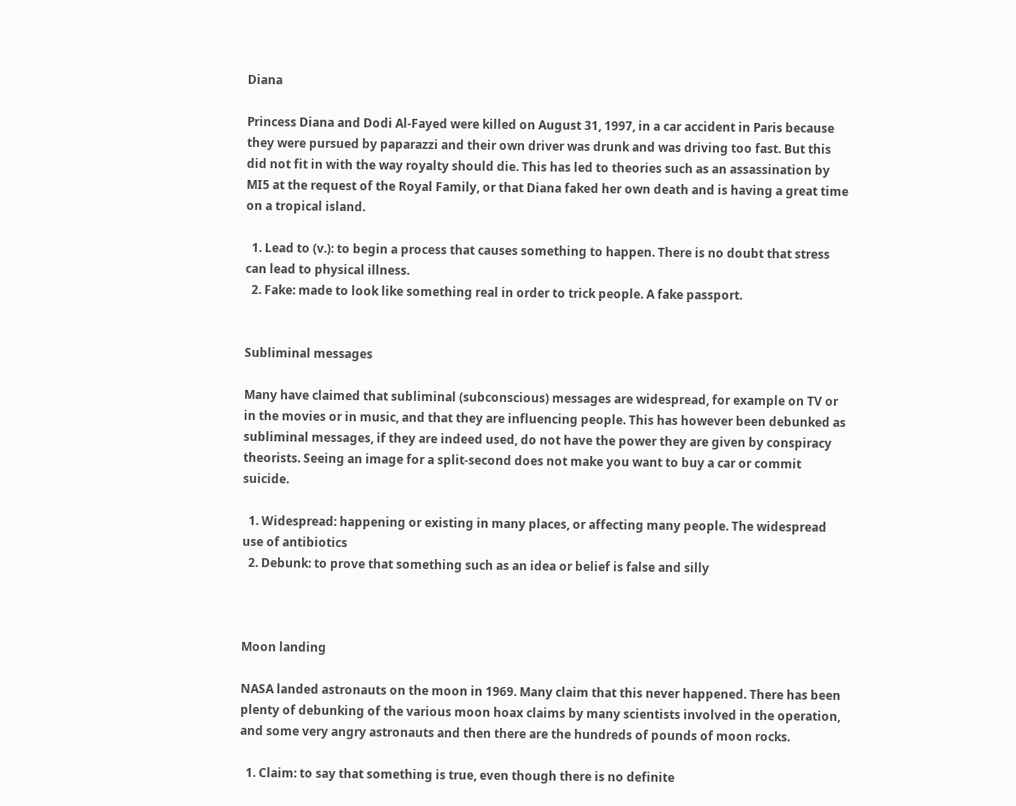Diana

Princess Diana and Dodi Al-Fayed were killed on August 31, 1997, in a car accident in Paris because they were pursued by paparazzi and their own driver was drunk and was driving too fast. But this did not fit in with the way royalty should die. This has led to theories such as an assassination by MI5 at the request of the Royal Family, or that Diana faked her own death and is having a great time on a tropical island.

  1. Lead to (v.): to begin a process that causes something to happen. There is no doubt that stress can lead to physical illness.
  2. Fake: made to look like something real in order to trick people. A fake passport.


Subliminal messages

Many have claimed that subliminal (subconscious) messages are widespread, for example on TV or in the movies or in music, and that they are influencing people. This has however been debunked as subliminal messages, if they are indeed used, do not have the power they are given by conspiracy theorists. Seeing an image for a split-second does not make you want to buy a car or commit suicide.

  1. Widespread: happening or existing in many places, or affecting many people. The widespread use of antibiotics
  2. Debunk: to prove that something such as an idea or belief is false and silly



Moon landing

NASA landed astronauts on the moon in 1969. Many claim that this never happened. There has been plenty of debunking of the various moon hoax claims by many scientists involved in the operation, and some very angry astronauts and then there are the hundreds of pounds of moon rocks.

  1. Claim: to say that something is true, even though there is no definite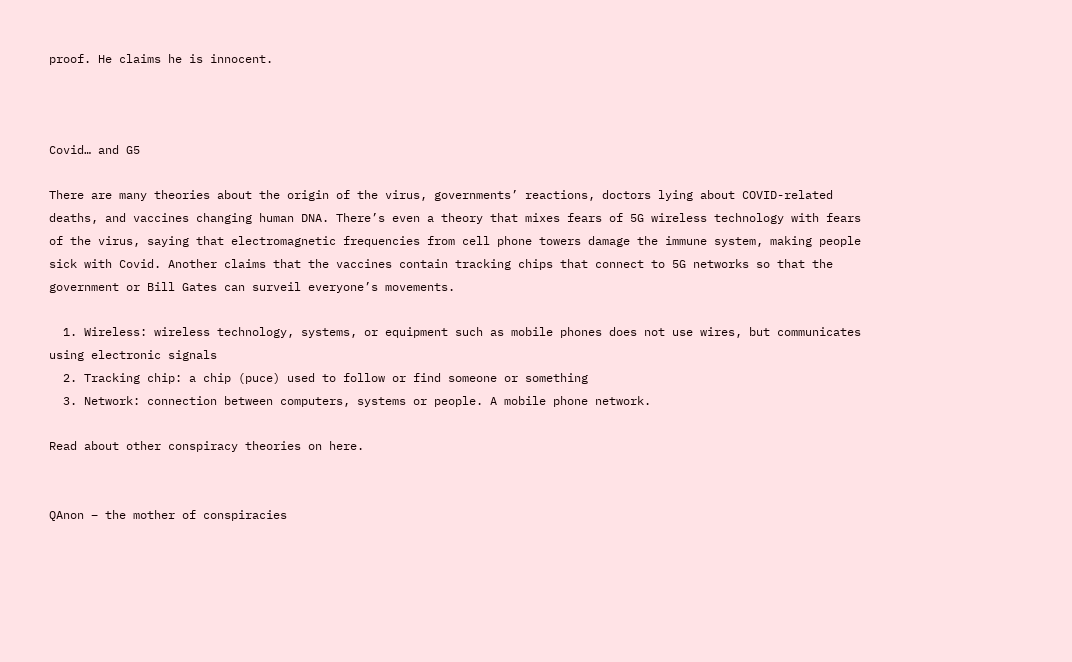proof. He claims he is innocent.



Covid… and G5

There are many theories about the origin of the virus, governments’ reactions, doctors lying about COVID-related deaths, and vaccines changing human DNA. There’s even a theory that mixes fears of 5G wireless technology with fears of the virus, saying that electromagnetic frequencies from cell phone towers damage the immune system, making people sick with Covid. Another claims that the vaccines contain tracking chips that connect to 5G networks so that the government or Bill Gates can surveil everyone’s movements.

  1. Wireless: wireless technology, systems, or equipment such as mobile phones does not use wires, but communicates using electronic signals
  2. Tracking chip: a chip (puce) used to follow or find someone or something
  3. Network: connection between computers, systems or people. A mobile phone network.

Read about other conspiracy theories on here.


QAnon – the mother of conspiracies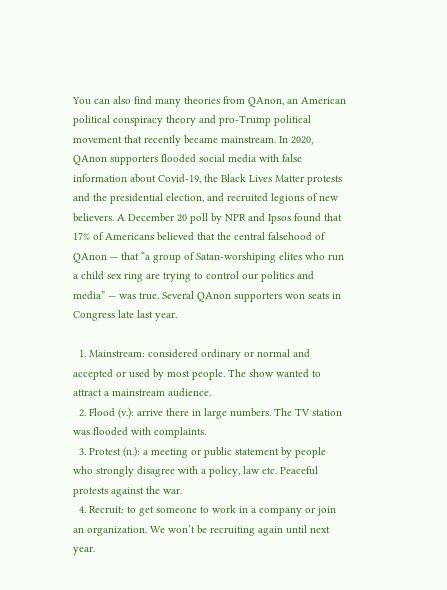You can also find many theories from QAnon, an American political conspiracy theory and pro-Trump political movement that recently became mainstream. In 2020, QAnon supporters flooded social media with false information about Covid-19, the Black Lives Matter protests and the presidential election, and recruited legions of new believers. A December 20 poll by NPR and Ipsos found that 17% of Americans believed that the central falsehood of QAnon — that “a group of Satan-worshiping elites who run a child sex ring are trying to control our politics and media” — was true. Several QAnon supporters won seats in Congress late last year.

  1. Mainstream: considered ordinary or normal and accepted or used by most people. The show wanted to attract a mainstream audience.
  2. Flood (v.): arrive there in large numbers. The TV station was flooded with complaints.
  3. Protest (n.): a meeting or public statement by people who strongly disagree with a policy, law etc. Peaceful protests against the war.
  4. Recruit: to get someone to work in a company or join an organization. We won’t be recruiting again until next year.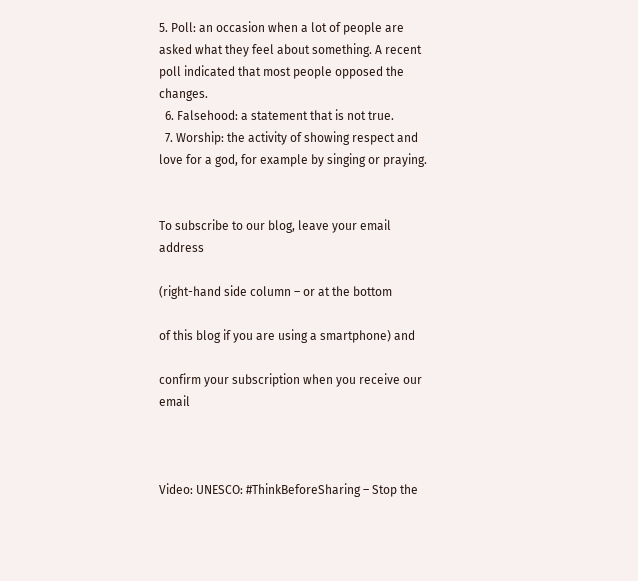5. Poll: an occasion when a lot of people are asked what they feel about something. A recent poll indicated that most people opposed the changes.
  6. Falsehood: a statement that is not true.
  7. Worship: the activity of showing respect and love for a god, for example by singing or praying.


To subscribe to our blog, leave your email address

(right-hand side column – or at the bottom

of this blog if you are using a smartphone) and

confirm your subscription when you receive our email



Video: UNESCO: #ThinkBeforeSharing – Stop the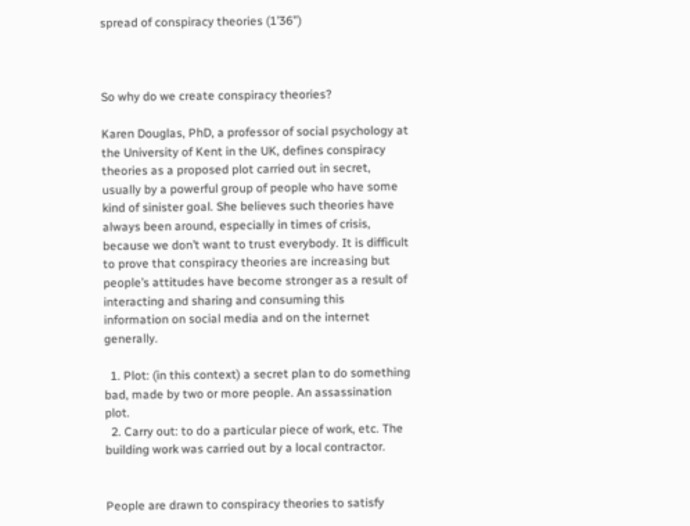spread of conspiracy theories (1’36”)



So why do we create conspiracy theories?

Karen Douglas, PhD, a professor of social psychology at the University of Kent in the UK, defines conspiracy theories as a proposed plot carried out in secret, usually by a powerful group of people who have some kind of sinister goal. She believes such theories have always been around, especially in times of crisis, because we don’t want to trust everybody. It is difficult to prove that conspiracy theories are increasing but people’s attitudes have become stronger as a result of interacting and sharing and consuming this information on social media and on the internet generally.

  1. Plot: (in this context) a secret plan to do something bad, made by two or more people. An assassination plot.
  2. Carry out: to do a particular piece of work, etc. The building work was carried out by a local contractor.


People are drawn to conspiracy theories to satisfy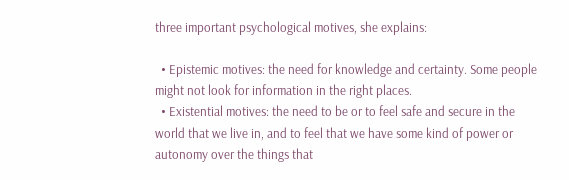three important psychological motives, she explains:

  • Epistemic motives: the need for knowledge and certainty. Some people might not look for information in the right places.
  • Existential motives: the need to be or to feel safe and secure in the world that we live in, and to feel that we have some kind of power or autonomy over the things that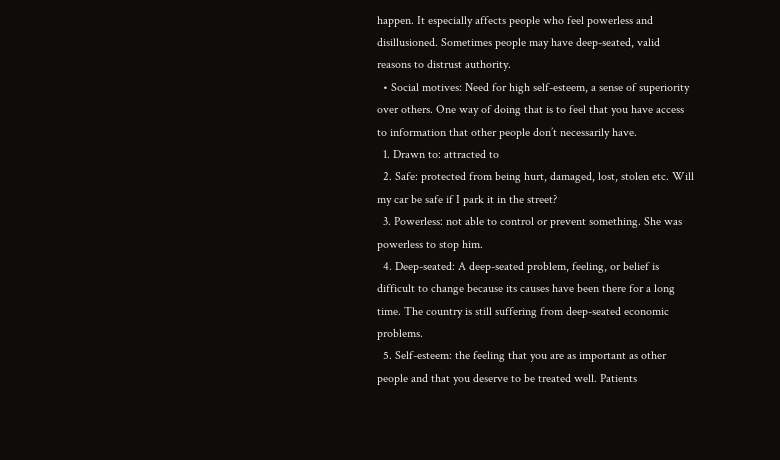happen. It especially affects people who feel powerless and disillusioned. Sometimes people may have deep-seated, valid reasons to distrust authority.
  • Social motives: Need for high self-esteem, a sense of superiority over others. One way of doing that is to feel that you have access to information that other people don’t necessarily have.
  1. Drawn to: attracted to
  2. Safe: protected from being hurt, damaged, lost, stolen etc. Will my car be safe if I park it in the street?
  3. Powerless: not able to control or prevent something. She was powerless to stop him.
  4. Deep-seated: A deep-seated problem, feeling, or belief is difficult to change because its causes have been there for a long time. The country is still suffering from deep-seated economic problems.
  5. Self-esteem: the feeling that you are as important as other people and that you deserve to be treated well. Patients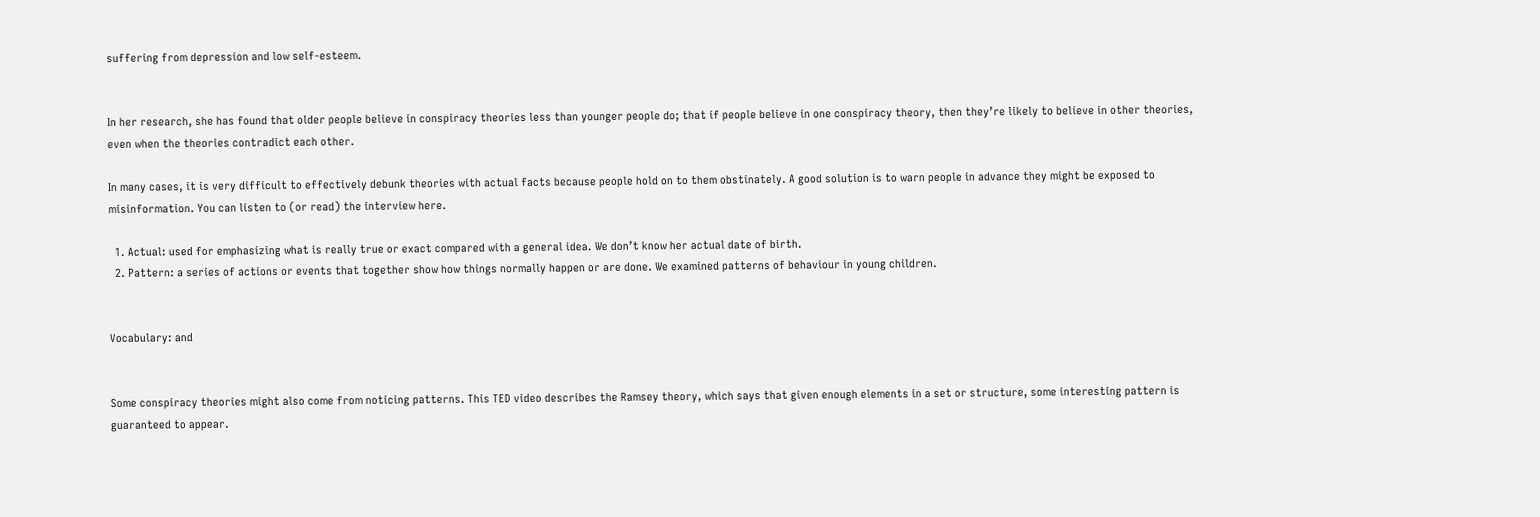suffering from depression and low self-esteem.


In her research, she has found that older people believe in conspiracy theories less than younger people do; that if people believe in one conspiracy theory, then they’re likely to believe in other theories, even when the theories contradict each other.

In many cases, it is very difficult to effectively debunk theories with actual facts because people hold on to them obstinately. A good solution is to warn people in advance they might be exposed to misinformation. You can listen to (or read) the interview here.

  1. Actual: used for emphasizing what is really true or exact compared with a general idea. We don’t know her actual date of birth.
  2. Pattern: a series of actions or events that together show how things normally happen or are done. We examined patterns of behaviour in young children.


Vocabulary: and


Some conspiracy theories might also come from noticing patterns. This TED video describes the Ramsey theory, which says that given enough elements in a set or structure, some interesting pattern is guaranteed to appear.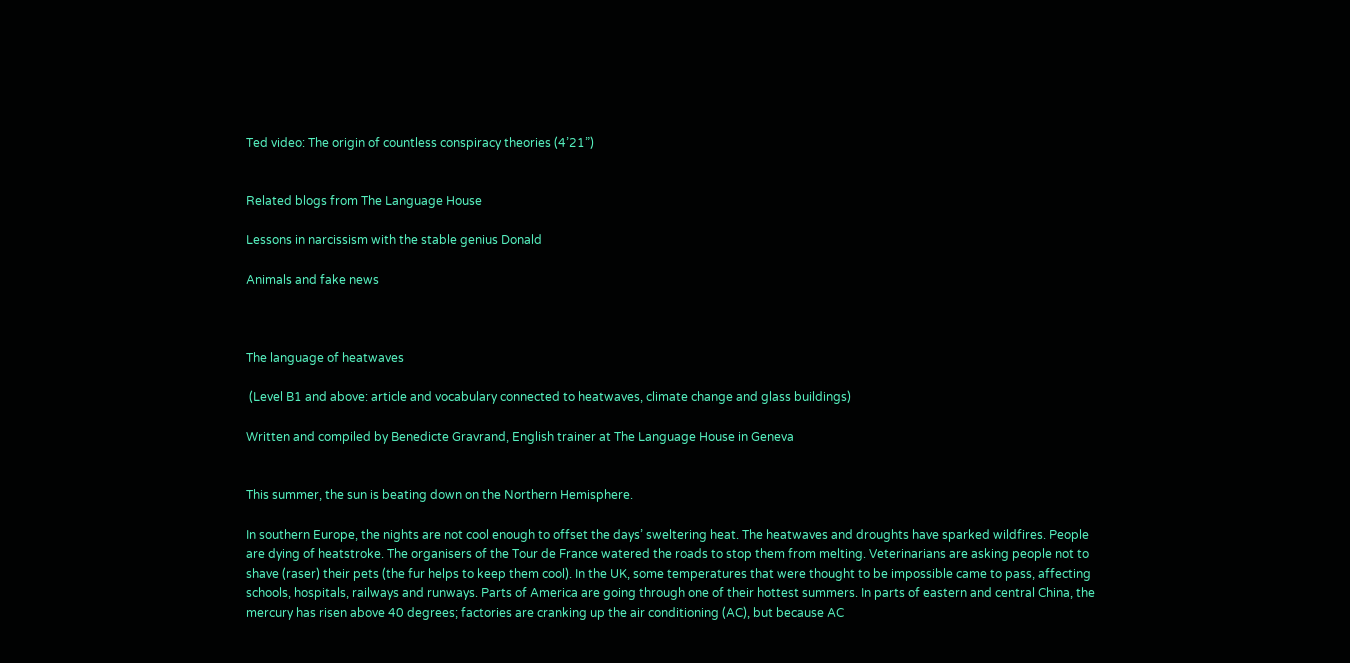Ted video: The origin of countless conspiracy theories (4’21”)


Related blogs from The Language House

Lessons in narcissism with the stable genius Donald

Animals and fake news



The language of heatwaves

 (Level B1 and above: article and vocabulary connected to heatwaves, climate change and glass buildings)

Written and compiled by Benedicte Gravrand, English trainer at The Language House in Geneva


This summer, the sun is beating down on the Northern Hemisphere.

In southern Europe, the nights are not cool enough to offset the days’ sweltering heat. The heatwaves and droughts have sparked wildfires. People are dying of heatstroke. The organisers of the Tour de France watered the roads to stop them from melting. Veterinarians are asking people not to shave (raser) their pets (the fur helps to keep them cool). In the UK, some temperatures that were thought to be impossible came to pass, affecting schools, hospitals, railways and runways. Parts of America are going through one of their hottest summers. In parts of eastern and central China, the mercury has risen above 40 degrees; factories are cranking up the air conditioning (AC), but because AC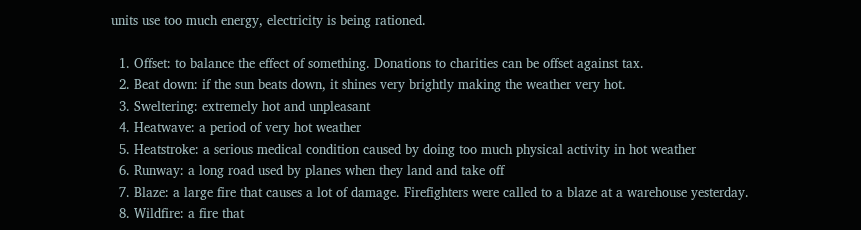units use too much energy, electricity is being rationed.

  1. Offset: to balance the effect of something. Donations to charities can be offset against tax.
  2. Beat down: if the sun beats down, it shines very brightly making the weather very hot.
  3. Sweltering: extremely hot and unpleasant
  4. Heatwave: a period of very hot weather
  5. Heatstroke: a serious medical condition caused by doing too much physical activity in hot weather
  6. Runway: a long road used by planes when they land and take off
  7. Blaze: a large fire that causes a lot of damage. Firefighters were called to a blaze at a warehouse yesterday.
  8. Wildfire: a fire that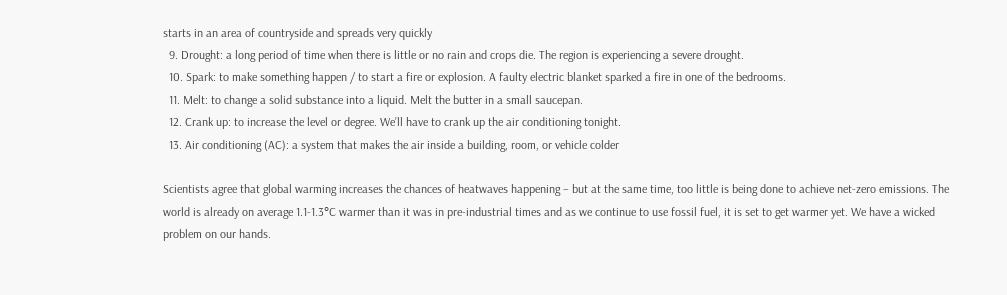starts in an area of countryside and spreads very quickly
  9. Drought: a long period of time when there is little or no rain and crops die. The region is experiencing a severe drought.
  10. Spark: to make something happen / to start a fire or explosion. A faulty electric blanket sparked a fire in one of the bedrooms.
  11. Melt: to change a solid substance into a liquid. Melt the butter in a small saucepan.
  12. Crank up: to increase the level or degree. We’ll have to crank up the air conditioning tonight.
  13. Air conditioning (AC): a system that makes the air inside a building, room, or vehicle colder

Scientists agree that global warming increases the chances of heatwaves happening – but at the same time, too little is being done to achieve net-zero emissions. The world is already on average 1.1-1.3°C warmer than it was in pre-industrial times and as we continue to use fossil fuel, it is set to get warmer yet. We have a wicked problem on our hands.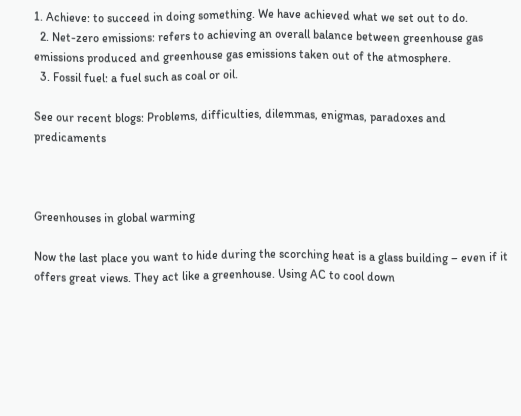1. Achieve: to succeed in doing something. We have achieved what we set out to do.
  2. Net-zero emissions: refers to achieving an overall balance between greenhouse gas emissions produced and greenhouse gas emissions taken out of the atmosphere.
  3. Fossil fuel: a fuel such as coal or oil.

See our recent blogs: Problems, difficulties, dilemmas, enigmas, paradoxes and predicaments



Greenhouses in global warming

Now the last place you want to hide during the scorching heat is a glass building – even if it offers great views. They act like a greenhouse. Using AC to cool down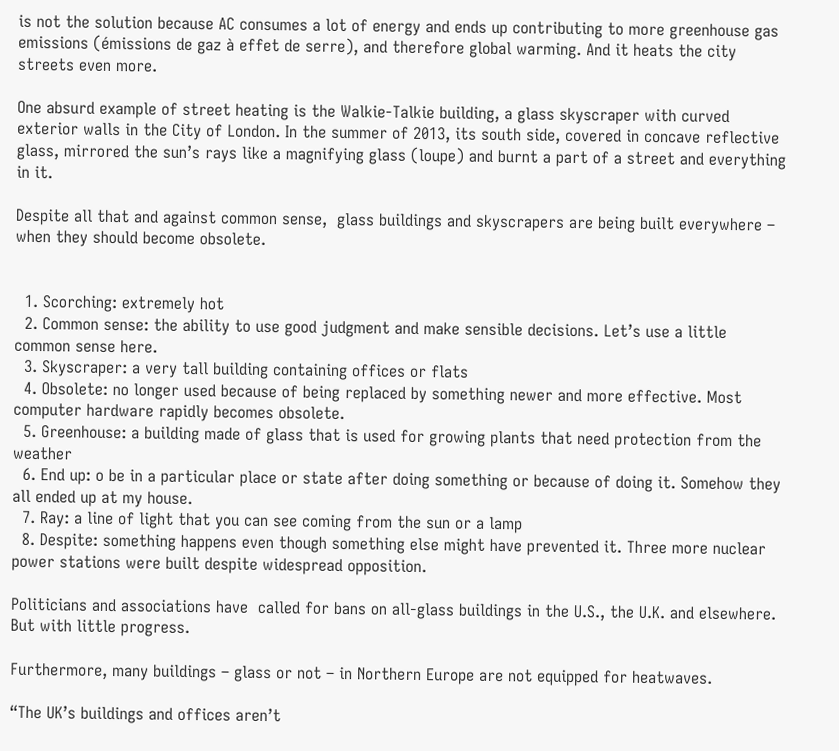is not the solution because AC consumes a lot of energy and ends up contributing to more greenhouse gas emissions (émissions de gaz à effet de serre), and therefore global warming. And it heats the city streets even more.

One absurd example of street heating is the Walkie-Talkie building, a glass skyscraper with curved exterior walls in the City of London. In the summer of 2013, its south side, covered in concave reflective glass, mirrored the sun’s rays like a magnifying glass (loupe) and burnt a part of a street and everything in it.

Despite all that and against common sense,  glass buildings and skyscrapers are being built everywhere – when they should become obsolete.


  1. Scorching: extremely hot
  2. Common sense: the ability to use good judgment and make sensible decisions. Let’s use a little common sense here.
  3. Skyscraper: a very tall building containing offices or flats
  4. Obsolete: no longer used because of being replaced by something newer and more effective. Most computer hardware rapidly becomes obsolete.
  5. Greenhouse: a building made of glass that is used for growing plants that need protection from the weather
  6. End up: o be in a particular place or state after doing something or because of doing it. Somehow they all ended up at my house.
  7. Ray: a line of light that you can see coming from the sun or a lamp
  8. Despite: something happens even though something else might have prevented it. Three more nuclear power stations were built despite widespread opposition.

Politicians and associations have  called for bans on all-glass buildings in the U.S., the U.K. and elsewhere. But with little progress.

Furthermore, many buildings – glass or not – in Northern Europe are not equipped for heatwaves.

“The UK’s buildings and offices aren’t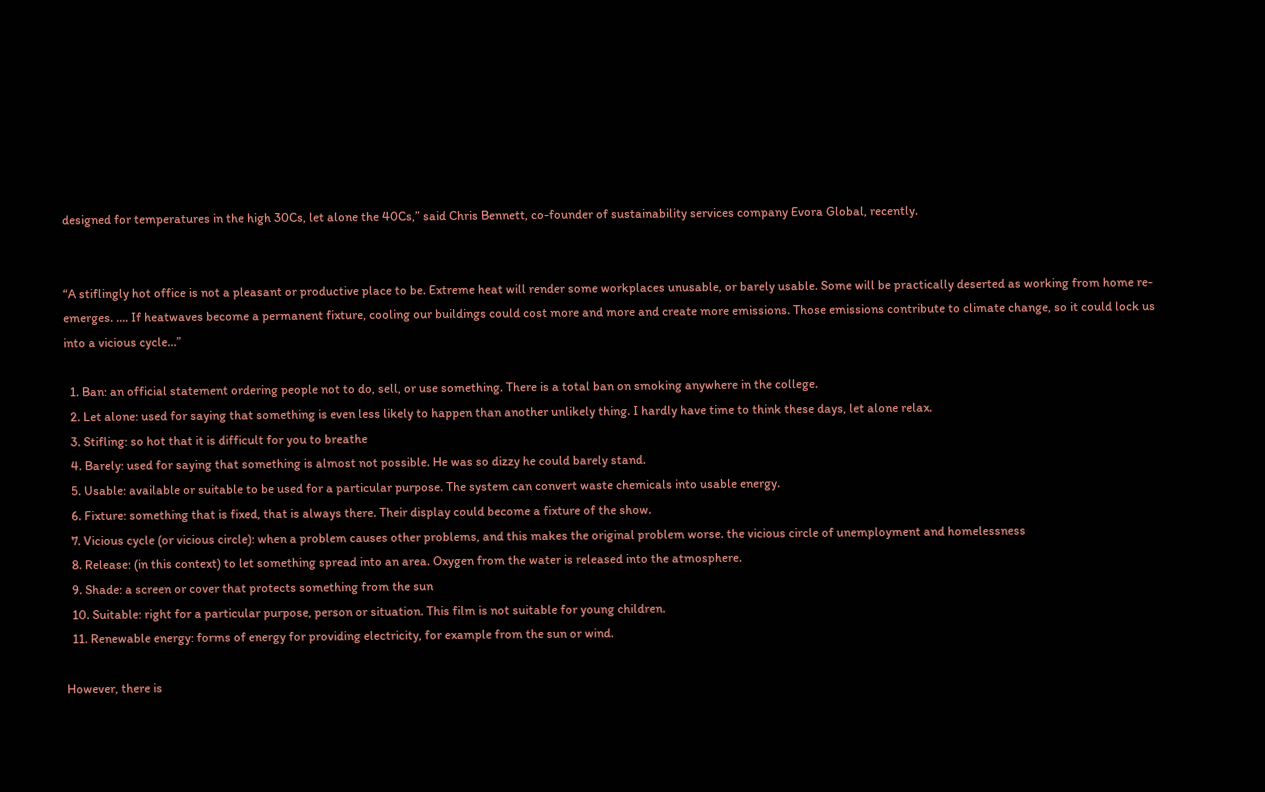designed for temperatures in the high 30Cs, let alone the 40Cs,” said Chris Bennett, co-founder of sustainability services company Evora Global, recently.


“A stiflingly hot office is not a pleasant or productive place to be. Extreme heat will render some workplaces unusable, or barely usable. Some will be practically deserted as working from home re-emerges. …. If heatwaves become a permanent fixture, cooling our buildings could cost more and more and create more emissions. Those emissions contribute to climate change, so it could lock us into a vicious cycle…”

  1. Ban: an official statement ordering people not to do, sell, or use something. There is a total ban on smoking anywhere in the college.
  2. Let alone: used for saying that something is even less likely to happen than another unlikely thing. I hardly have time to think these days, let alone relax.
  3. Stifling: so hot that it is difficult for you to breathe
  4. Barely: used for saying that something is almost not possible. He was so dizzy he could barely stand.
  5. Usable: available or suitable to be used for a particular purpose. The system can convert waste chemicals into usable energy.
  6. Fixture: something that is fixed, that is always there. Their display could become a fixture of the show.
  7. Vicious cycle (or vicious circle): when a problem causes other problems, and this makes the original problem worse. the vicious circle of unemployment and homelessness
  8. Release: (in this context) to let something spread into an area. Oxygen from the water is released into the atmosphere.
  9. Shade: a screen or cover that protects something from the sun
  10. Suitable: right for a particular purpose, person or situation. This film is not suitable for young children.
  11. Renewable energy: forms of energy for providing electricity, for example from the sun or wind.

However, there is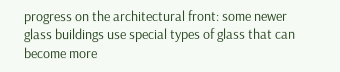progress on the architectural front: some newer glass buildings use special types of glass that can become more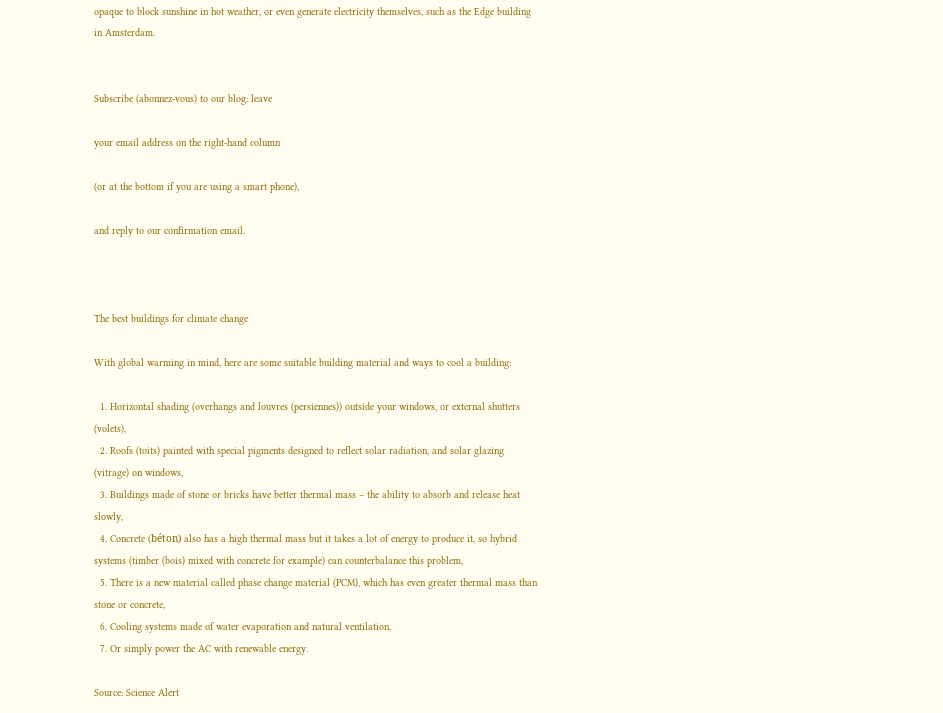opaque to block sunshine in hot weather, or even generate electricity themselves, such as the Edge building in Amsterdam.


Subscribe (abonnez-vous) to our blog: leave

your email address on the right-hand column

(or at the bottom if you are using a smart phone),

and reply to our confirmation email.



The best buildings for climate change

With global warming in mind, here are some suitable building material and ways to cool a building:

  1. Horizontal shading (overhangs and louvres (persiennes)) outside your windows, or external shutters (volets),
  2. Roofs (toits) painted with special pigments designed to reflect solar radiation, and solar glazing (vitrage) on windows,
  3. Buildings made of stone or bricks have better thermal mass – the ability to absorb and release heat slowly,
  4. Concrete (béton) also has a high thermal mass but it takes a lot of energy to produce it, so hybrid systems (timber (bois) mixed with concrete for example) can counterbalance this problem,
  5. There is a new material called phase change material (PCM), which has even greater thermal mass than stone or concrete,
  6. Cooling systems made of water evaporation and natural ventilation,
  7. Or simply power the AC with renewable energy.

Source: Science Alert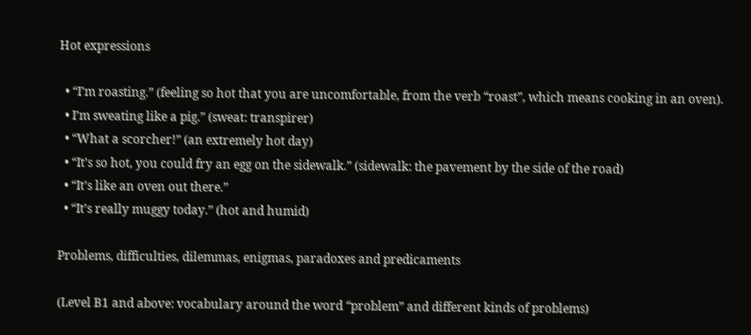Hot expressions

  • “I’m roasting.” (feeling so hot that you are uncomfortable, from the verb “roast”, which means cooking in an oven).
  • I’m sweating like a pig.” (sweat: transpirer)
  • “What a scorcher!” (an extremely hot day)
  • “It’s so hot, you could fry an egg on the sidewalk.” (sidewalk: the pavement by the side of the road)
  • “It’s like an oven out there.”
  • “It’s really muggy today.” (hot and humid)

Problems, difficulties, dilemmas, enigmas, paradoxes and predicaments

(Level B1 and above: vocabulary around the word “problem” and different kinds of problems)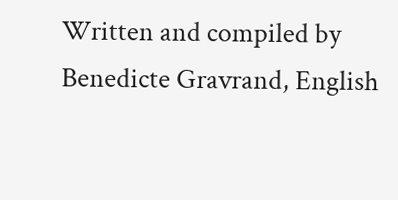Written and compiled by Benedicte Gravrand, English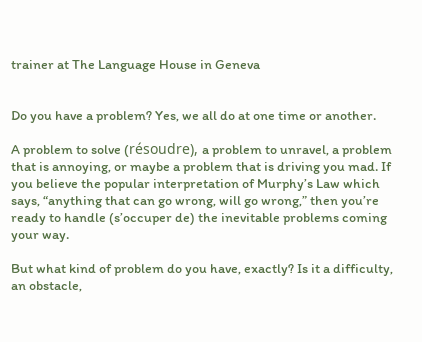trainer at The Language House in Geneva


Do you have a problem? Yes, we all do at one time or another.

A problem to solve (résoudre), a problem to unravel, a problem that is annoying, or maybe a problem that is driving you mad. If you believe the popular interpretation of Murphy’s Law which says, “anything that can go wrong, will go wrong,” then you’re ready to handle (s’occuper de) the inevitable problems coming your way.

But what kind of problem do you have, exactly? Is it a difficulty, an obstacle,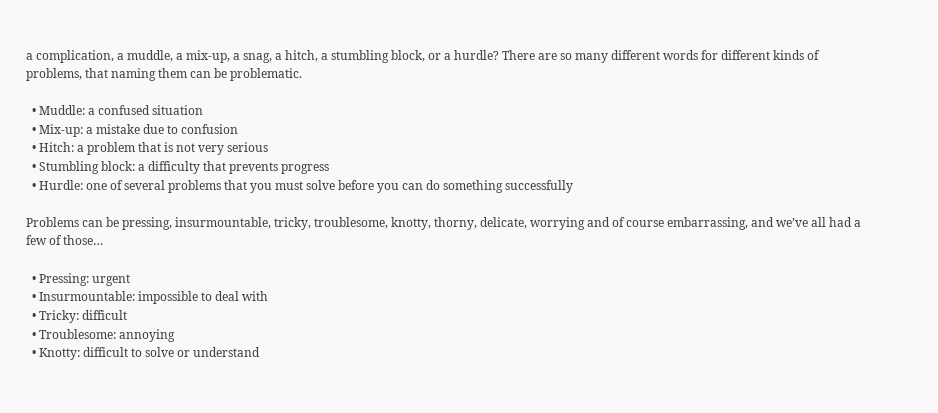a complication, a muddle, a mix-up, a snag, a hitch, a stumbling block, or a hurdle? There are so many different words for different kinds of problems, that naming them can be problematic.

  • Muddle: a confused situation
  • Mix-up: a mistake due to confusion
  • Hitch: a problem that is not very serious
  • Stumbling block: a difficulty that prevents progress
  • Hurdle: one of several problems that you must solve before you can do something successfully

Problems can be pressing, insurmountable, tricky, troublesome, knotty, thorny, delicate, worrying and of course embarrassing, and we’ve all had a few of those…

  • Pressing: urgent
  • Insurmountable: impossible to deal with
  • Tricky: difficult
  • Troublesome: annoying
  • Knotty: difficult to solve or understand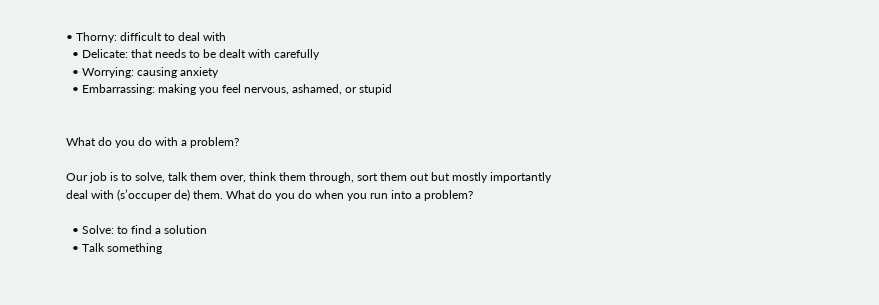• Thorny: difficult to deal with
  • Delicate: that needs to be dealt with carefully
  • Worrying: causing anxiety
  • Embarrassing: making you feel nervous, ashamed, or stupid


What do you do with a problem?

Our job is to solve, talk them over, think them through, sort them out but mostly importantly deal with (s’occuper de) them. What do you do when you run into a problem?

  • Solve: to find a solution
  • Talk something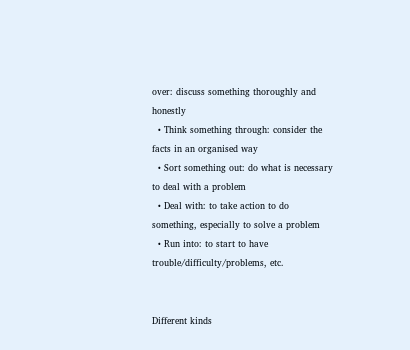over: discuss something thoroughly and honestly
  • Think something through: consider the facts in an organised way
  • Sort something out: do what is necessary to deal with a problem
  • Deal with: to take action to do something, especially to solve a problem
  • Run into: to start to have trouble/difficulty/problems, etc.


Different kinds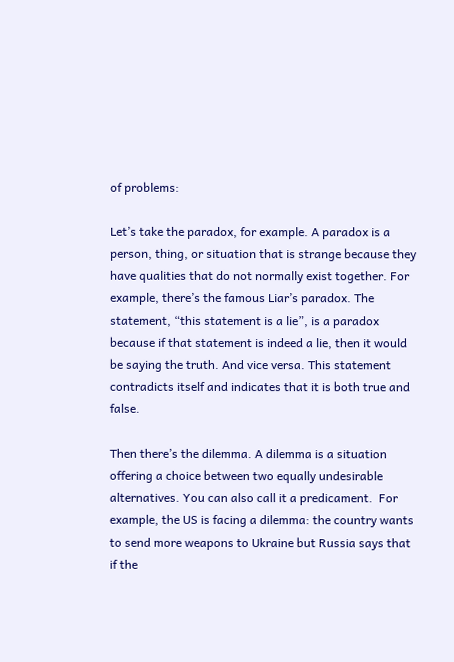of problems:

Let’s take the paradox, for example. A paradox is a person, thing, or situation that is strange because they have qualities that do not normally exist together. For example, there’s the famous Liar’s paradox. The statement, “this statement is a lie”, is a paradox because if that statement is indeed a lie, then it would be saying the truth. And vice versa. This statement contradicts itself and indicates that it is both true and false.

Then there’s the dilemma. A dilemma is a situation offering a choice between two equally undesirable alternatives. You can also call it a predicament.  For example, the US is facing a dilemma: the country wants to send more weapons to Ukraine but Russia says that if the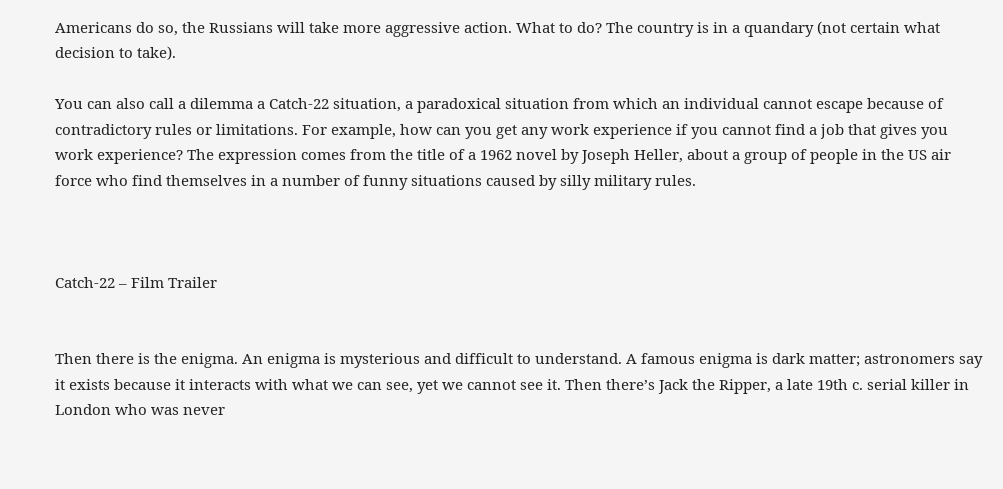Americans do so, the Russians will take more aggressive action. What to do? The country is in a quandary (not certain what decision to take).

You can also call a dilemma a Catch-22 situation, a paradoxical situation from which an individual cannot escape because of contradictory rules or limitations. For example, how can you get any work experience if you cannot find a job that gives you work experience? The expression comes from the title of a 1962 novel by Joseph Heller, about a group of people in the US air force who find themselves in a number of funny situations caused by silly military rules.



Catch-22 – Film Trailer


Then there is the enigma. An enigma is mysterious and difficult to understand. A famous enigma is dark matter; astronomers say it exists because it interacts with what we can see, yet we cannot see it. Then there’s Jack the Ripper, a late 19th c. serial killer in London who was never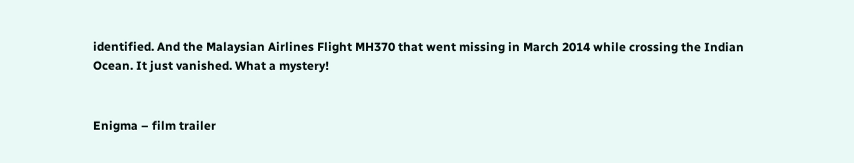identified. And the Malaysian Airlines Flight MH370 that went missing in March 2014 while crossing the Indian Ocean. It just vanished. What a mystery!


Enigma – film trailer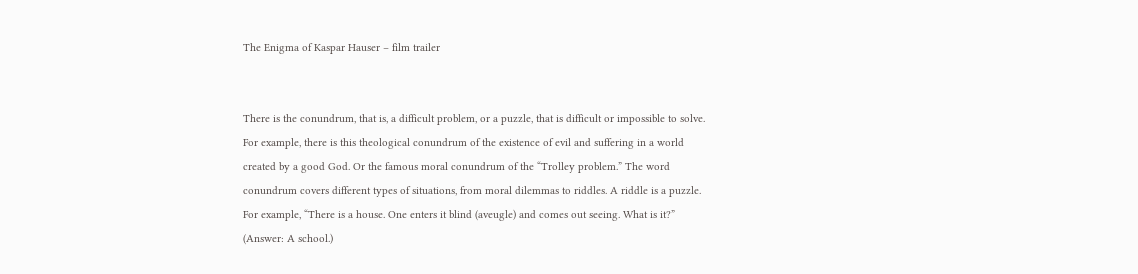The Enigma of Kaspar Hauser – film trailer


There is the conundrum, that is, a difficult problem, or a puzzle, that is difficult or impossible to solve. For example, there is this theological conundrum of the existence of evil and suffering in a world created by a good God. Or the famous moral conundrum of the “Trolley problem.” The word conundrum covers different types of situations, from moral dilemmas to riddles. A riddle is a puzzle. For example, “There is a house. One enters it blind (aveugle) and comes out seeing. What is it?” (Answer: A school.)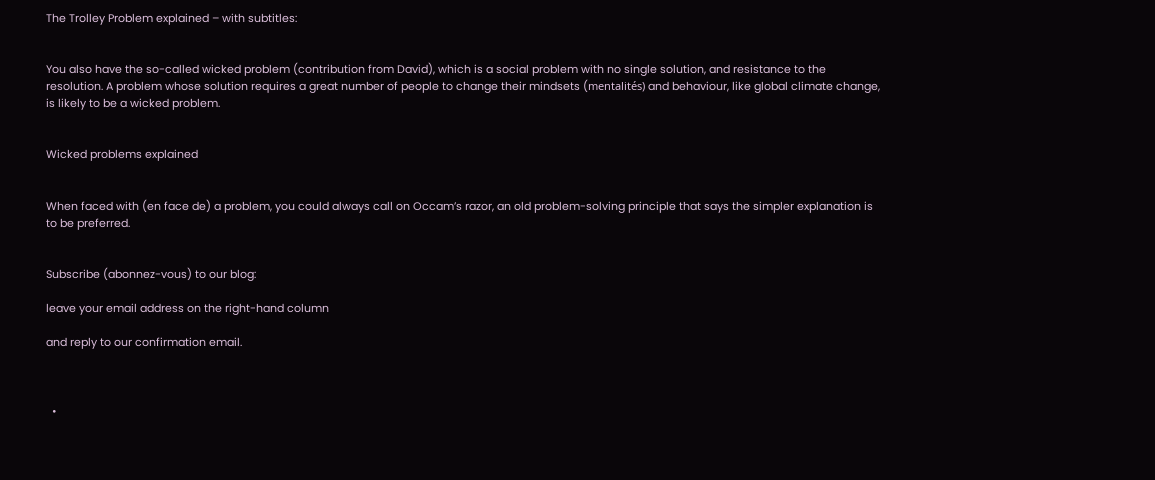The Trolley Problem explained – with subtitles:


You also have the so-called wicked problem (contribution from David), which is a social problem with no single solution, and resistance to the resolution. A problem whose solution requires a great number of people to change their mindsets (mentalités) and behaviour, like global climate change, is likely to be a wicked problem.


Wicked problems explained


When faced with (en face de) a problem, you could always call on Occam’s razor, an old problem-solving principle that says the simpler explanation is to be preferred.


Subscribe (abonnez-vous) to our blog:

leave your email address on the right-hand column

and reply to our confirmation email.



  •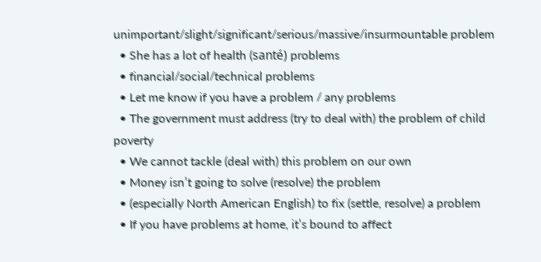unimportant/slight/significant/serious/massive/insurmountable problem
  • She has a lot of health (santé) problems
  • financial/social/technical problems
  • Let me know if you have a problem / any problems
  • The government must address (try to deal with) the problem of child poverty
  • We cannot tackle (deal with) this problem on our own
  • Money isn’t going to solve (resolve) the problem
  • (especially North American English) to fix (settle, resolve) a problem
  • If you have problems at home, it’s bound to affect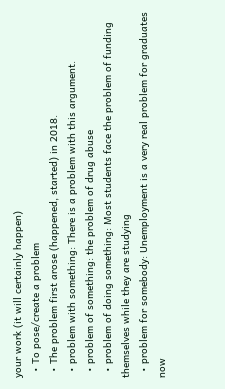your work (it will certainly happen)
  • To pose/create a problem
  • The problem first arose (happened, started) in 2018.
  • problem with something: There is a problem with this argument.
  • problem of something: the problem of drug abuse
  • problem of doing something: Most students face the problem of funding themselves while they are studying
  • problem for somebody: Unemployment is a very real problem for graduates now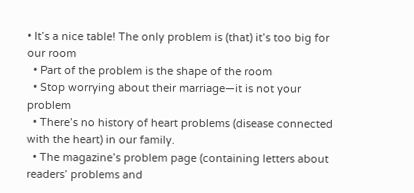• It’s a nice table! The only problem is (that) it’s too big for our room
  • Part of the problem is the shape of the room
  • Stop worrying about their marriage—it is not your problem
  • There’s no history of heart problems (disease connected with the heart) in our family.
  • The magazine’s problem page (containing letters about readers’ problems and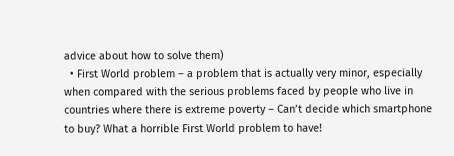advice about how to solve them)
  • First World problem – a problem that is actually very minor, especially when compared with the serious problems faced by people who live in countries where there is extreme poverty – Can’t decide which smartphone to buy? What a horrible First World problem to have!